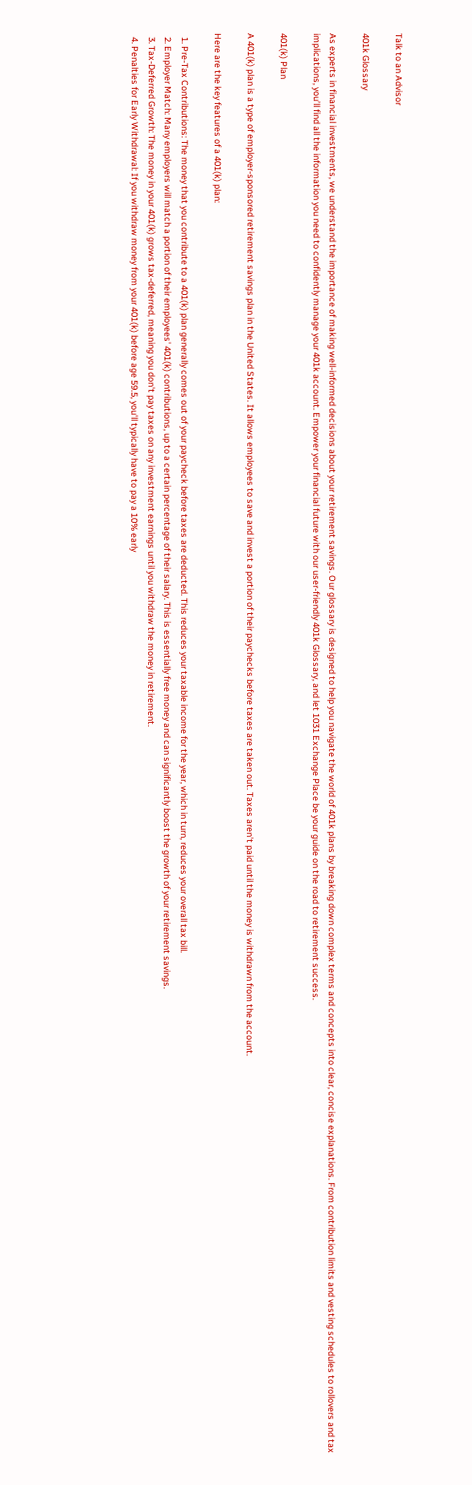Talk to an Advisor

401k Glossary

As experts in financial investments, we understand the importance of making well-informed decisions about your retirement savings. Our glossary is designed to help you navigate the world of 401k plans by breaking down complex terms and concepts into clear, concise explanations. From contribution limits and vesting schedules to rollovers and tax implications, you’ll find all the information you need to confidently manage your 401k account. Empower your financial future with our user-friendly 401k Glossary, and let 1031 Exchange Place be your guide on the road to retirement success.

401(k) Plan

A 401(k) plan is a type of employer-sponsored retirement savings plan in the United States. It allows employees to save and invest a portion of their paychecks before taxes are taken out. Taxes aren't paid until the money is withdrawn from the account.

Here are the key features of a 401(k) plan:

  1. Pre-Tax Contributions: The money that you contribute to a 401(k) plan generally comes out of your paycheck before taxes are deducted. This reduces your taxable income for the year, which in turn, reduces your overall tax bill.
  2. Employer Match: Many employers will match a portion of their employees' 401(k) contributions, up to a certain percentage of their salary. This is essentially free money and can significantly boost the growth of your retirement savings.
  3. Tax-Deferred Growth: The money in your 401(k) grows tax-deferred, meaning you don't pay taxes on any investment earnings until you withdraw the money in retirement.
  4. Penalties for Early Withdrawal: If you withdraw money from your 401(k) before age 59.5, you'll typically have to pay a 10% early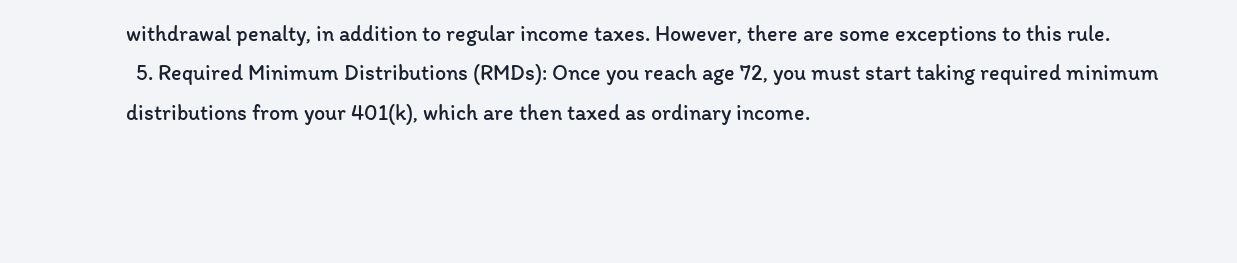withdrawal penalty, in addition to regular income taxes. However, there are some exceptions to this rule.
  5. Required Minimum Distributions (RMDs): Once you reach age 72, you must start taking required minimum distributions from your 401(k), which are then taxed as ordinary income.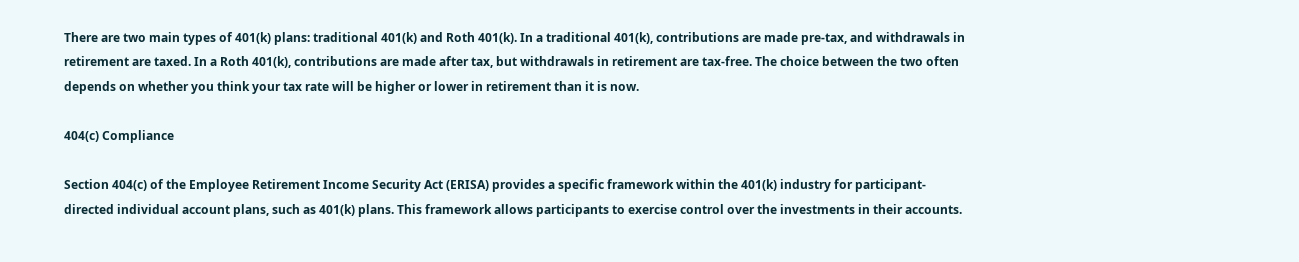There are two main types of 401(k) plans: traditional 401(k) and Roth 401(k). In a traditional 401(k), contributions are made pre-tax, and withdrawals in retirement are taxed. In a Roth 401(k), contributions are made after tax, but withdrawals in retirement are tax-free. The choice between the two often depends on whether you think your tax rate will be higher or lower in retirement than it is now.

404(c) Compliance

Section 404(c) of the Employee Retirement Income Security Act (ERISA) provides a specific framework within the 401(k) industry for participant-directed individual account plans, such as 401(k) plans. This framework allows participants to exercise control over the investments in their accounts.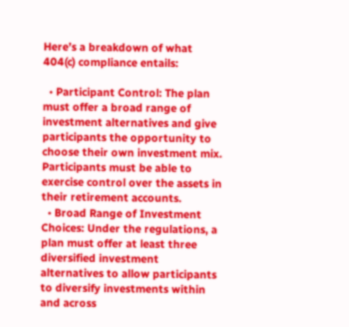Here’s a breakdown of what 404(c) compliance entails:

  • Participant Control: The plan must offer a broad range of investment alternatives and give participants the opportunity to choose their own investment mix. Participants must be able to exercise control over the assets in their retirement accounts.
  • Broad Range of Investment Choices: Under the regulations, a plan must offer at least three diversified investment alternatives to allow participants to diversify investments within and across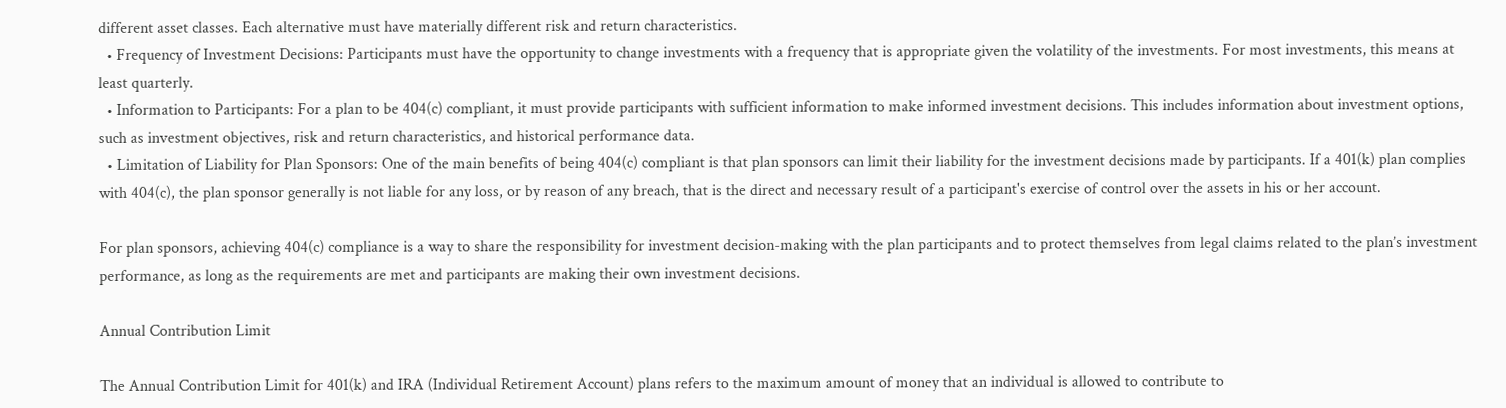different asset classes. Each alternative must have materially different risk and return characteristics.
  • Frequency of Investment Decisions: Participants must have the opportunity to change investments with a frequency that is appropriate given the volatility of the investments. For most investments, this means at least quarterly.
  • Information to Participants: For a plan to be 404(c) compliant, it must provide participants with sufficient information to make informed investment decisions. This includes information about investment options, such as investment objectives, risk and return characteristics, and historical performance data.
  • Limitation of Liability for Plan Sponsors: One of the main benefits of being 404(c) compliant is that plan sponsors can limit their liability for the investment decisions made by participants. If a 401(k) plan complies with 404(c), the plan sponsor generally is not liable for any loss, or by reason of any breach, that is the direct and necessary result of a participant's exercise of control over the assets in his or her account.

For plan sponsors, achieving 404(c) compliance is a way to share the responsibility for investment decision-making with the plan participants and to protect themselves from legal claims related to the plan’s investment performance, as long as the requirements are met and participants are making their own investment decisions.

Annual Contribution Limit

The Annual Contribution Limit for 401(k) and IRA (Individual Retirement Account) plans refers to the maximum amount of money that an individual is allowed to contribute to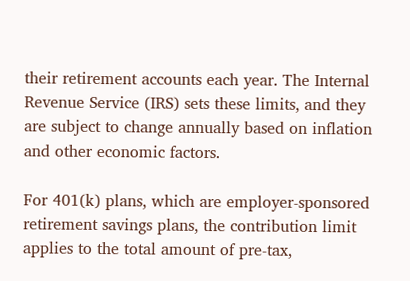their retirement accounts each year. The Internal Revenue Service (IRS) sets these limits, and they are subject to change annually based on inflation and other economic factors.

For 401(k) plans, which are employer-sponsored retirement savings plans, the contribution limit applies to the total amount of pre-tax,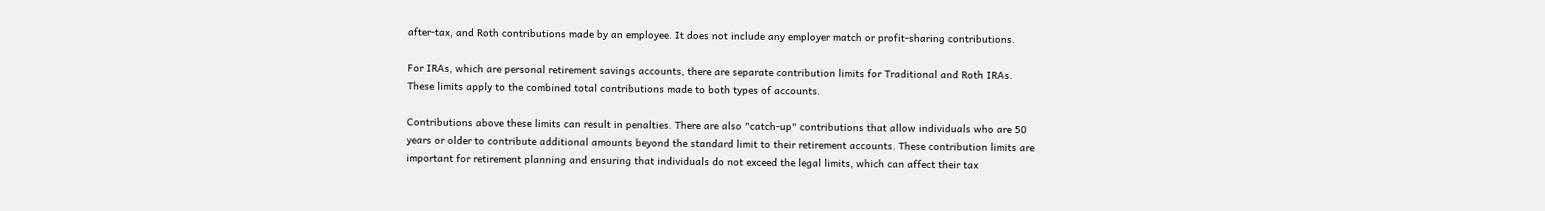after-tax, and Roth contributions made by an employee. It does not include any employer match or profit-sharing contributions.

For IRAs, which are personal retirement savings accounts, there are separate contribution limits for Traditional and Roth IRAs. These limits apply to the combined total contributions made to both types of accounts.

Contributions above these limits can result in penalties. There are also "catch-up" contributions that allow individuals who are 50 years or older to contribute additional amounts beyond the standard limit to their retirement accounts. These contribution limits are important for retirement planning and ensuring that individuals do not exceed the legal limits, which can affect their tax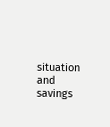situation and savings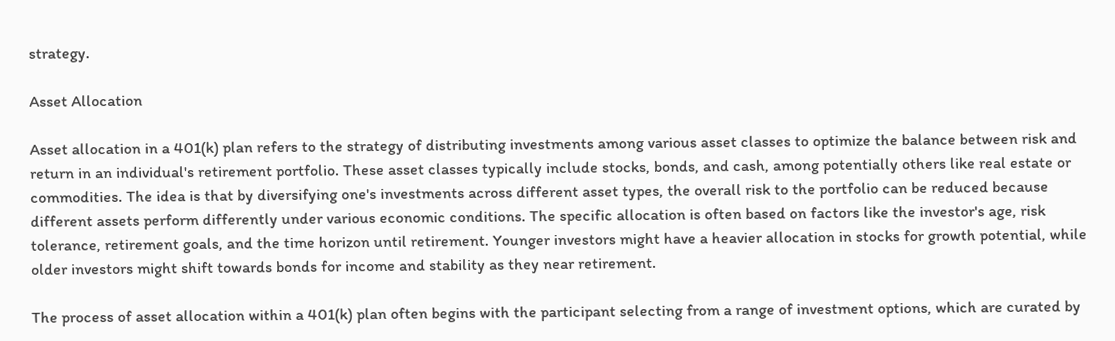strategy.

Asset Allocation

Asset allocation in a 401(k) plan refers to the strategy of distributing investments among various asset classes to optimize the balance between risk and return in an individual's retirement portfolio. These asset classes typically include stocks, bonds, and cash, among potentially others like real estate or commodities. The idea is that by diversifying one's investments across different asset types, the overall risk to the portfolio can be reduced because different assets perform differently under various economic conditions. The specific allocation is often based on factors like the investor's age, risk tolerance, retirement goals, and the time horizon until retirement. Younger investors might have a heavier allocation in stocks for growth potential, while older investors might shift towards bonds for income and stability as they near retirement.

The process of asset allocation within a 401(k) plan often begins with the participant selecting from a range of investment options, which are curated by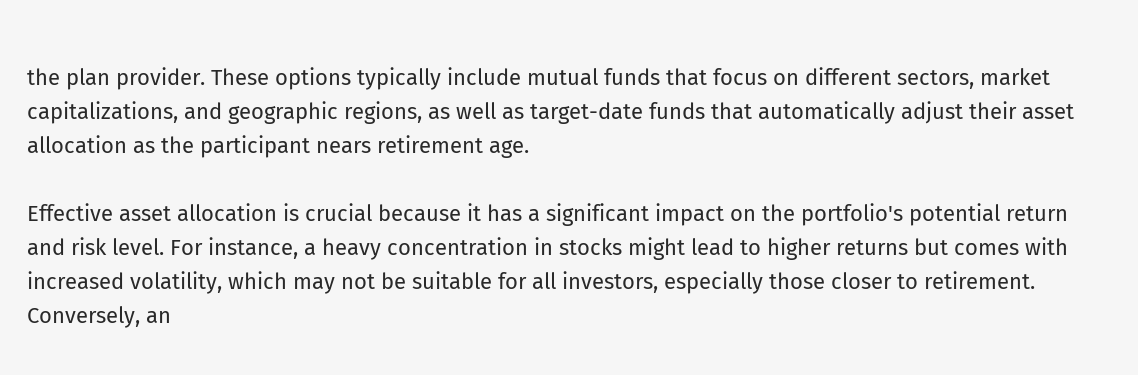the plan provider. These options typically include mutual funds that focus on different sectors, market capitalizations, and geographic regions, as well as target-date funds that automatically adjust their asset allocation as the participant nears retirement age.

Effective asset allocation is crucial because it has a significant impact on the portfolio's potential return and risk level. For instance, a heavy concentration in stocks might lead to higher returns but comes with increased volatility, which may not be suitable for all investors, especially those closer to retirement. Conversely, an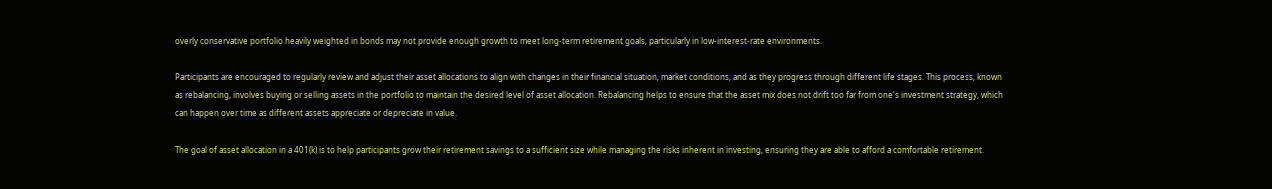overly conservative portfolio heavily weighted in bonds may not provide enough growth to meet long-term retirement goals, particularly in low-interest-rate environments.

Participants are encouraged to regularly review and adjust their asset allocations to align with changes in their financial situation, market conditions, and as they progress through different life stages. This process, known as rebalancing, involves buying or selling assets in the portfolio to maintain the desired level of asset allocation. Rebalancing helps to ensure that the asset mix does not drift too far from one's investment strategy, which can happen over time as different assets appreciate or depreciate in value.

The goal of asset allocation in a 401(k) is to help participants grow their retirement savings to a sufficient size while managing the risks inherent in investing, ensuring they are able to afford a comfortable retirement.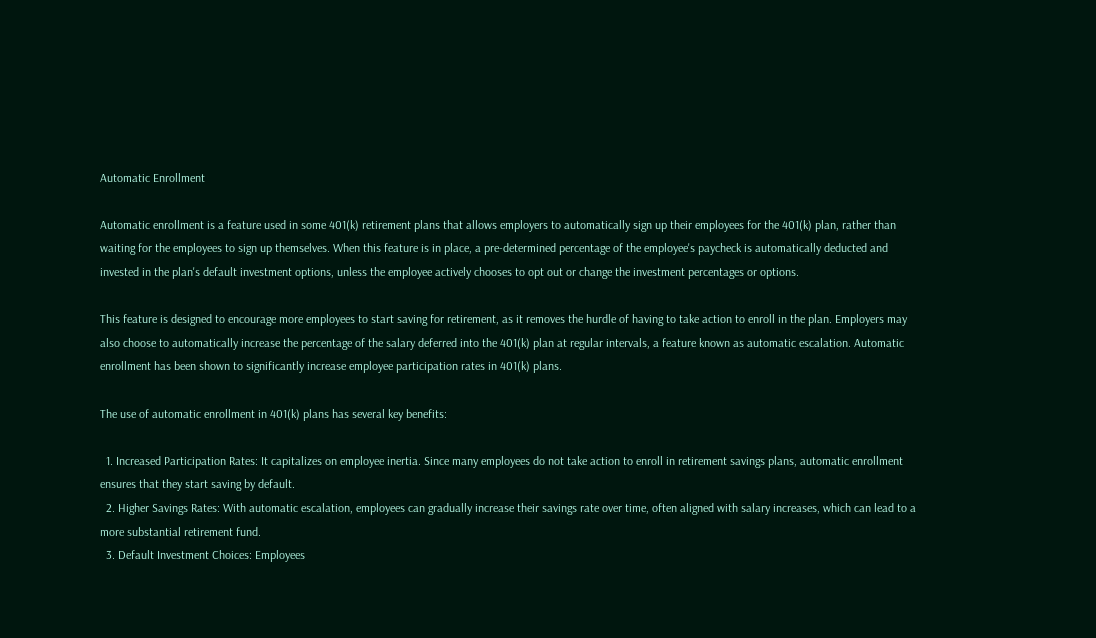Automatic Enrollment

Automatic enrollment is a feature used in some 401(k) retirement plans that allows employers to automatically sign up their employees for the 401(k) plan, rather than waiting for the employees to sign up themselves. When this feature is in place, a pre-determined percentage of the employee's paycheck is automatically deducted and invested in the plan's default investment options, unless the employee actively chooses to opt out or change the investment percentages or options.

This feature is designed to encourage more employees to start saving for retirement, as it removes the hurdle of having to take action to enroll in the plan. Employers may also choose to automatically increase the percentage of the salary deferred into the 401(k) plan at regular intervals, a feature known as automatic escalation. Automatic enrollment has been shown to significantly increase employee participation rates in 401(k) plans.

The use of automatic enrollment in 401(k) plans has several key benefits:

  1. Increased Participation Rates: It capitalizes on employee inertia. Since many employees do not take action to enroll in retirement savings plans, automatic enrollment ensures that they start saving by default.
  2. Higher Savings Rates: With automatic escalation, employees can gradually increase their savings rate over time, often aligned with salary increases, which can lead to a more substantial retirement fund.
  3. Default Investment Choices: Employees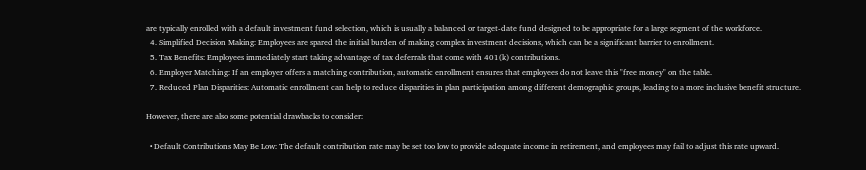are typically enrolled with a default investment fund selection, which is usually a balanced or target-date fund designed to be appropriate for a large segment of the workforce.
  4. Simplified Decision Making: Employees are spared the initial burden of making complex investment decisions, which can be a significant barrier to enrollment.
  5. Tax Benefits: Employees immediately start taking advantage of tax deferrals that come with 401(k) contributions.
  6. Employer Matching: If an employer offers a matching contribution, automatic enrollment ensures that employees do not leave this "free money" on the table.
  7. Reduced Plan Disparities: Automatic enrollment can help to reduce disparities in plan participation among different demographic groups, leading to a more inclusive benefit structure.

However, there are also some potential drawbacks to consider:

  • Default Contributions May Be Low: The default contribution rate may be set too low to provide adequate income in retirement, and employees may fail to adjust this rate upward.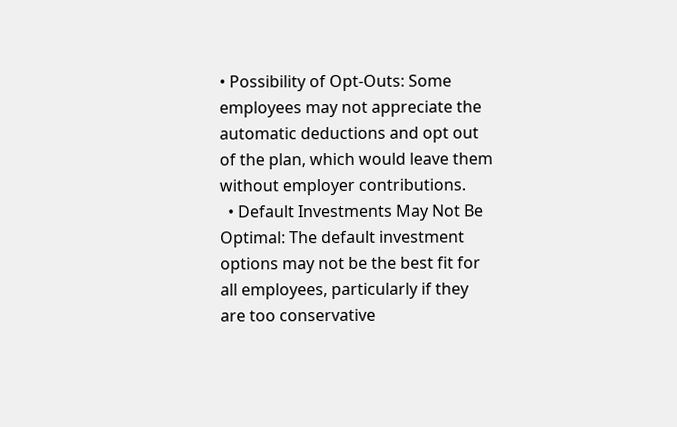• Possibility of Opt-Outs: Some employees may not appreciate the automatic deductions and opt out of the plan, which would leave them without employer contributions.
  • Default Investments May Not Be Optimal: The default investment options may not be the best fit for all employees, particularly if they are too conservative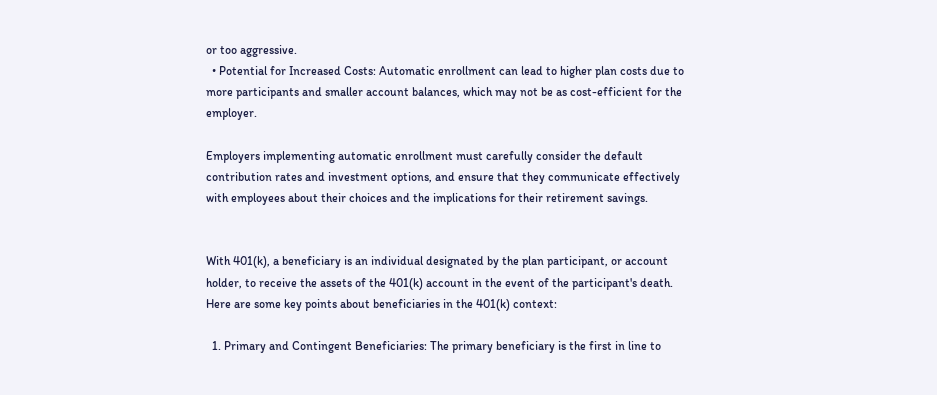or too aggressive.
  • Potential for Increased Costs: Automatic enrollment can lead to higher plan costs due to more participants and smaller account balances, which may not be as cost-efficient for the employer.

Employers implementing automatic enrollment must carefully consider the default contribution rates and investment options, and ensure that they communicate effectively with employees about their choices and the implications for their retirement savings.


With 401(k), a beneficiary is an individual designated by the plan participant, or account holder, to receive the assets of the 401(k) account in the event of the participant's death. Here are some key points about beneficiaries in the 401(k) context:

  1. Primary and Contingent Beneficiaries: The primary beneficiary is the first in line to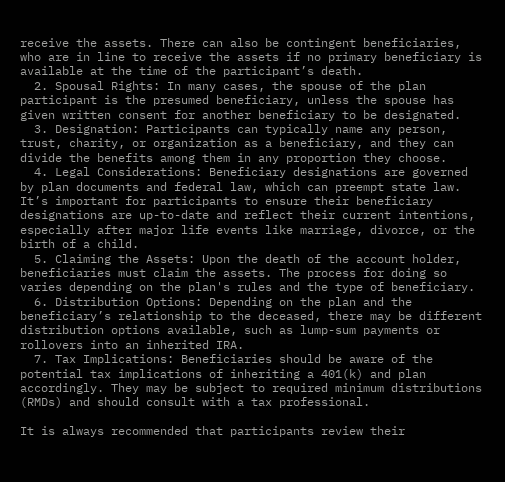receive the assets. There can also be contingent beneficiaries, who are in line to receive the assets if no primary beneficiary is available at the time of the participant’s death.
  2. Spousal Rights: In many cases, the spouse of the plan participant is the presumed beneficiary, unless the spouse has given written consent for another beneficiary to be designated.
  3. Designation: Participants can typically name any person, trust, charity, or organization as a beneficiary, and they can divide the benefits among them in any proportion they choose.
  4. Legal Considerations: Beneficiary designations are governed by plan documents and federal law, which can preempt state law. It’s important for participants to ensure their beneficiary designations are up-to-date and reflect their current intentions, especially after major life events like marriage, divorce, or the birth of a child.
  5. Claiming the Assets: Upon the death of the account holder, beneficiaries must claim the assets. The process for doing so varies depending on the plan's rules and the type of beneficiary.
  6. Distribution Options: Depending on the plan and the beneficiary’s relationship to the deceased, there may be different distribution options available, such as lump-sum payments or rollovers into an inherited IRA.
  7. Tax Implications: Beneficiaries should be aware of the potential tax implications of inheriting a 401(k) and plan accordingly. They may be subject to required minimum distributions (RMDs) and should consult with a tax professional.

It is always recommended that participants review their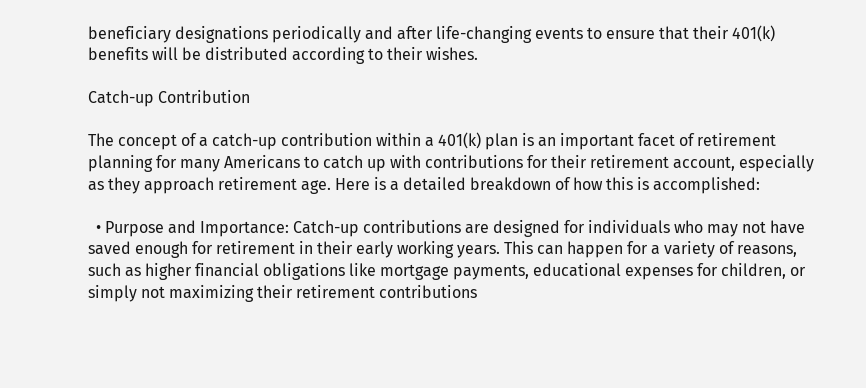beneficiary designations periodically and after life-changing events to ensure that their 401(k) benefits will be distributed according to their wishes.

Catch-up Contribution

The concept of a catch-up contribution within a 401(k) plan is an important facet of retirement planning for many Americans to catch up with contributions for their retirement account, especially as they approach retirement age. Here is a detailed breakdown of how this is accomplished:

  • Purpose and Importance: Catch-up contributions are designed for individuals who may not have saved enough for retirement in their early working years. This can happen for a variety of reasons, such as higher financial obligations like mortgage payments, educational expenses for children, or simply not maximizing their retirement contributions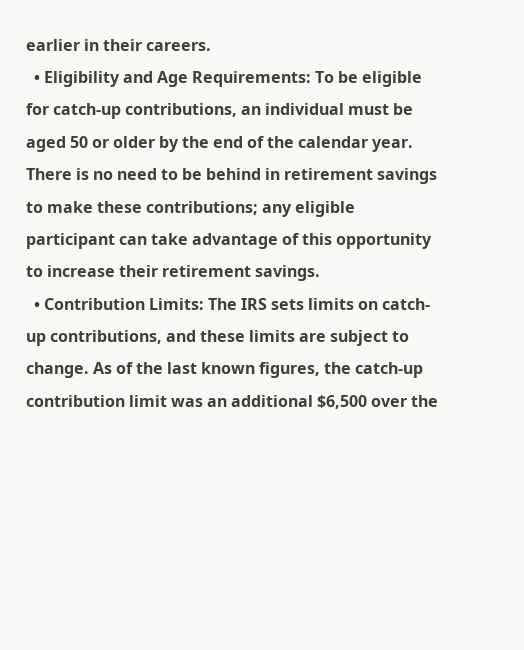earlier in their careers.
  • Eligibility and Age Requirements: To be eligible for catch-up contributions, an individual must be aged 50 or older by the end of the calendar year. There is no need to be behind in retirement savings to make these contributions; any eligible participant can take advantage of this opportunity to increase their retirement savings.
  • Contribution Limits: The IRS sets limits on catch-up contributions, and these limits are subject to change. As of the last known figures, the catch-up contribution limit was an additional $6,500 over the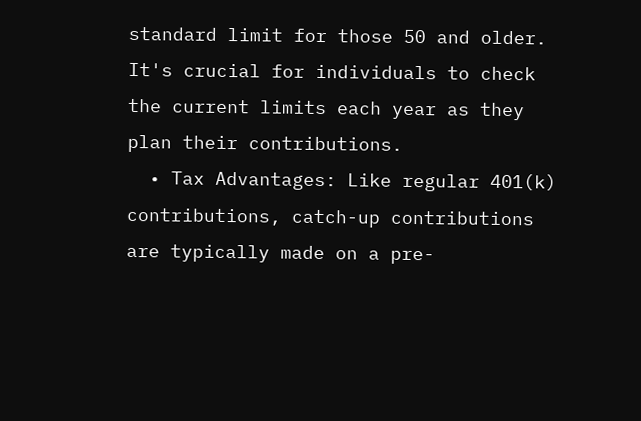standard limit for those 50 and older. It's crucial for individuals to check the current limits each year as they plan their contributions.
  • Tax Advantages: Like regular 401(k) contributions, catch-up contributions are typically made on a pre-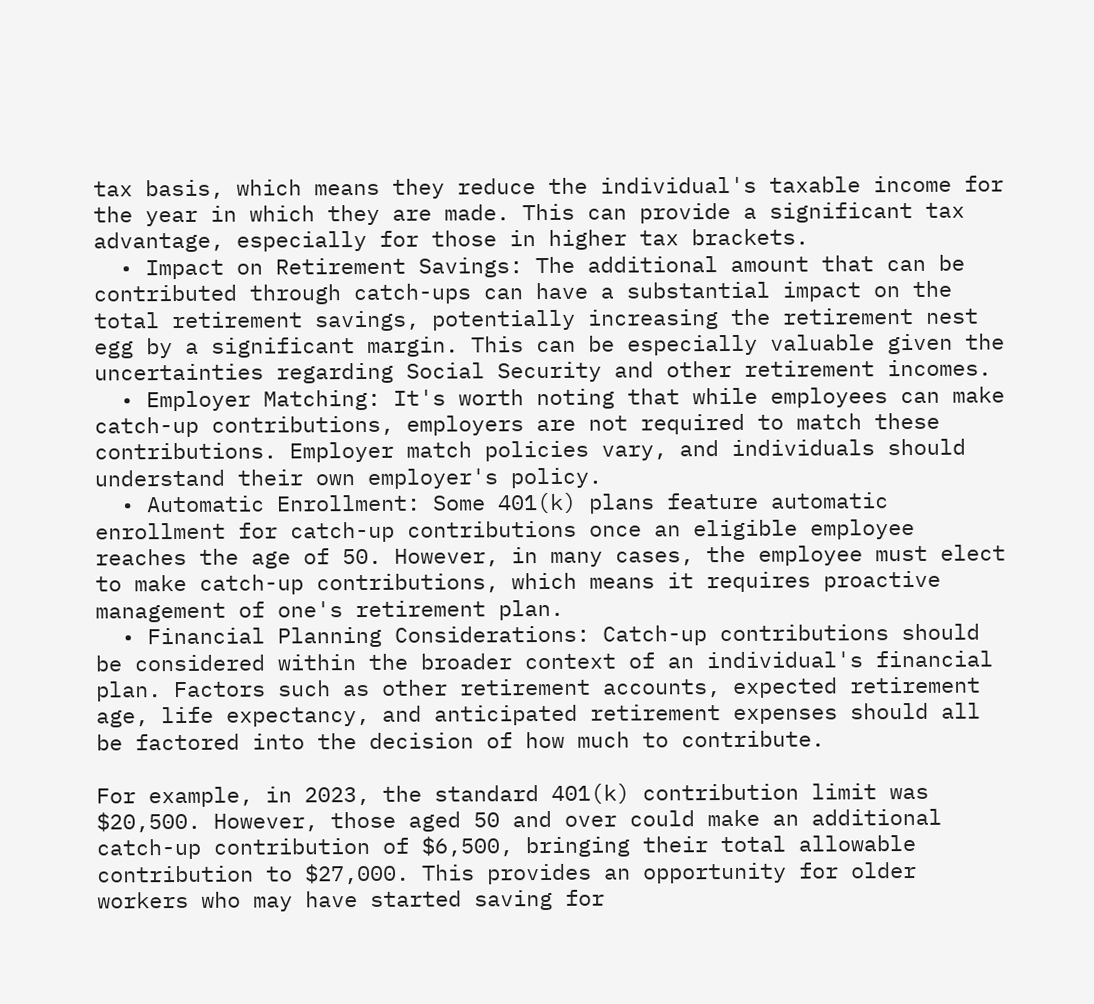tax basis, which means they reduce the individual's taxable income for the year in which they are made. This can provide a significant tax advantage, especially for those in higher tax brackets.
  • Impact on Retirement Savings: The additional amount that can be contributed through catch-ups can have a substantial impact on the total retirement savings, potentially increasing the retirement nest egg by a significant margin. This can be especially valuable given the uncertainties regarding Social Security and other retirement incomes.
  • Employer Matching: It's worth noting that while employees can make catch-up contributions, employers are not required to match these contributions. Employer match policies vary, and individuals should understand their own employer's policy.
  • Automatic Enrollment: Some 401(k) plans feature automatic enrollment for catch-up contributions once an eligible employee reaches the age of 50. However, in many cases, the employee must elect to make catch-up contributions, which means it requires proactive management of one's retirement plan.
  • Financial Planning Considerations: Catch-up contributions should be considered within the broader context of an individual's financial plan. Factors such as other retirement accounts, expected retirement age, life expectancy, and anticipated retirement expenses should all be factored into the decision of how much to contribute.

For example, in 2023, the standard 401(k) contribution limit was $20,500. However, those aged 50 and over could make an additional catch-up contribution of $6,500, bringing their total allowable contribution to $27,000. This provides an opportunity for older workers who may have started saving for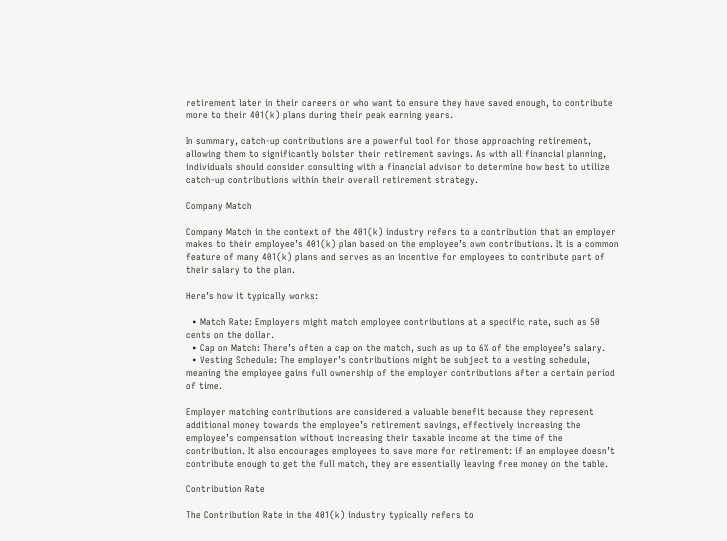retirement later in their careers or who want to ensure they have saved enough, to contribute more to their 401(k) plans during their peak earning years.

In summary, catch-up contributions are a powerful tool for those approaching retirement, allowing them to significantly bolster their retirement savings. As with all financial planning, individuals should consider consulting with a financial advisor to determine how best to utilize catch-up contributions within their overall retirement strategy.

Company Match

Company Match in the context of the 401(k) industry refers to a contribution that an employer makes to their employee’s 401(k) plan based on the employee’s own contributions. It is a common feature of many 401(k) plans and serves as an incentive for employees to contribute part of their salary to the plan.

Here’s how it typically works:

  • Match Rate: Employers might match employee contributions at a specific rate, such as 50 cents on the dollar.
  • Cap on Match: There’s often a cap on the match, such as up to 6% of the employee’s salary.
  • Vesting Schedule: The employer’s contributions might be subject to a vesting schedule, meaning the employee gains full ownership of the employer contributions after a certain period of time.

Employer matching contributions are considered a valuable benefit because they represent additional money towards the employee’s retirement savings, effectively increasing the employee’s compensation without increasing their taxable income at the time of the contribution. It also encourages employees to save more for retirement: if an employee doesn’t contribute enough to get the full match, they are essentially leaving free money on the table.

Contribution Rate

The Contribution Rate in the 401(k) industry typically refers to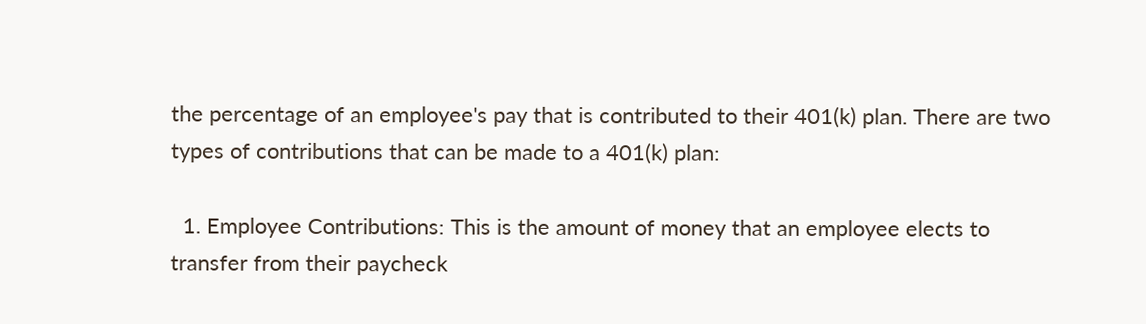the percentage of an employee's pay that is contributed to their 401(k) plan. There are two types of contributions that can be made to a 401(k) plan:

  1. Employee Contributions: This is the amount of money that an employee elects to transfer from their paycheck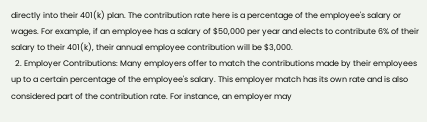directly into their 401(k) plan. The contribution rate here is a percentage of the employee's salary or wages. For example, if an employee has a salary of $50,000 per year and elects to contribute 6% of their salary to their 401(k), their annual employee contribution will be $3,000.
  2. Employer Contributions: Many employers offer to match the contributions made by their employees up to a certain percentage of the employee's salary. This employer match has its own rate and is also considered part of the contribution rate. For instance, an employer may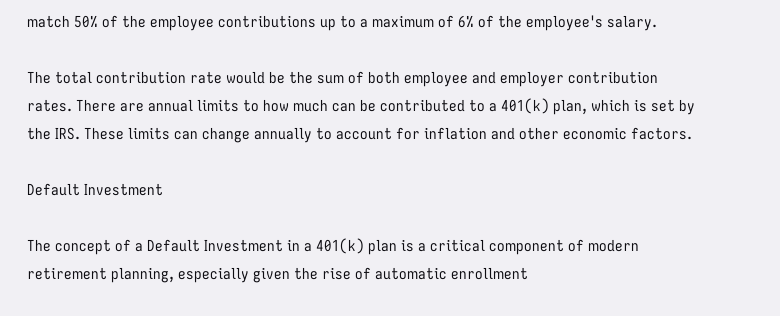match 50% of the employee contributions up to a maximum of 6% of the employee's salary.

The total contribution rate would be the sum of both employee and employer contribution rates. There are annual limits to how much can be contributed to a 401(k) plan, which is set by the IRS. These limits can change annually to account for inflation and other economic factors.

Default Investment

The concept of a Default Investment in a 401(k) plan is a critical component of modern retirement planning, especially given the rise of automatic enrollment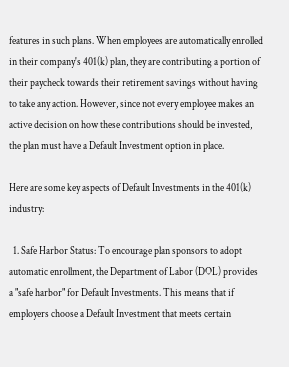features in such plans. When employees are automatically enrolled in their company's 401(k) plan, they are contributing a portion of their paycheck towards their retirement savings without having to take any action. However, since not every employee makes an active decision on how these contributions should be invested, the plan must have a Default Investment option in place.

Here are some key aspects of Default Investments in the 401(k) industry:

  1. Safe Harbor Status: To encourage plan sponsors to adopt automatic enrollment, the Department of Labor (DOL) provides a "safe harbor" for Default Investments. This means that if employers choose a Default Investment that meets certain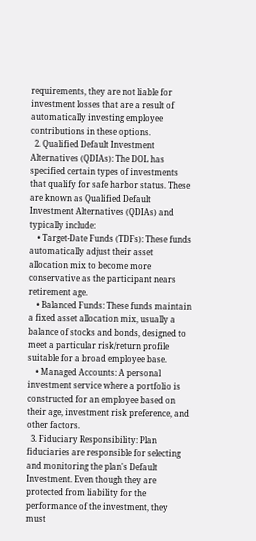requirements, they are not liable for investment losses that are a result of automatically investing employee contributions in these options.
  2. Qualified Default Investment Alternatives (QDIAs): The DOL has specified certain types of investments that qualify for safe harbor status. These are known as Qualified Default Investment Alternatives (QDIAs) and typically include:
    • Target-Date Funds (TDFs): These funds automatically adjust their asset allocation mix to become more conservative as the participant nears retirement age.
    • Balanced Funds: These funds maintain a fixed asset allocation mix, usually a balance of stocks and bonds, designed to meet a particular risk/return profile suitable for a broad employee base.
    • Managed Accounts: A personal investment service where a portfolio is constructed for an employee based on their age, investment risk preference, and other factors.
  3. Fiduciary Responsibility: Plan fiduciaries are responsible for selecting and monitoring the plan's Default Investment. Even though they are protected from liability for the performance of the investment, they must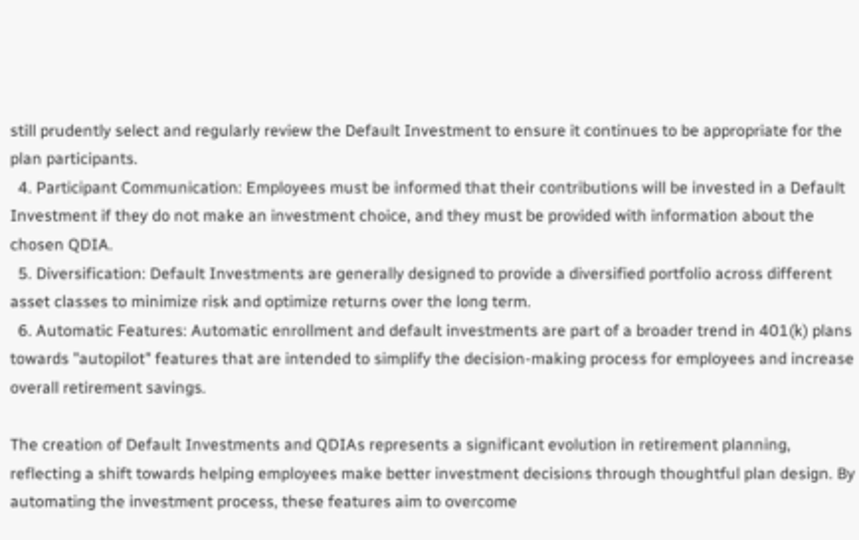still prudently select and regularly review the Default Investment to ensure it continues to be appropriate for the plan participants.
  4. Participant Communication: Employees must be informed that their contributions will be invested in a Default Investment if they do not make an investment choice, and they must be provided with information about the chosen QDIA.
  5. Diversification: Default Investments are generally designed to provide a diversified portfolio across different asset classes to minimize risk and optimize returns over the long term.
  6. Automatic Features: Automatic enrollment and default investments are part of a broader trend in 401(k) plans towards "autopilot" features that are intended to simplify the decision-making process for employees and increase overall retirement savings.

The creation of Default Investments and QDIAs represents a significant evolution in retirement planning, reflecting a shift towards helping employees make better investment decisions through thoughtful plan design. By automating the investment process, these features aim to overcome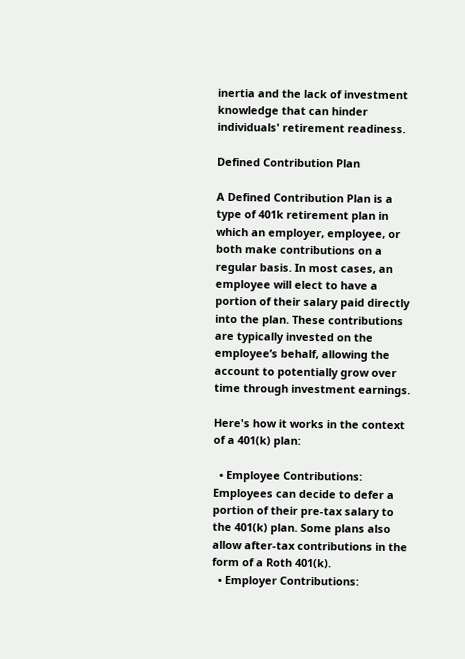inertia and the lack of investment knowledge that can hinder individuals' retirement readiness.

Defined Contribution Plan

A Defined Contribution Plan is a type of 401k retirement plan in which an employer, employee, or both make contributions on a regular basis. In most cases, an employee will elect to have a portion of their salary paid directly into the plan. These contributions are typically invested on the employee’s behalf, allowing the account to potentially grow over time through investment earnings.

Here's how it works in the context of a 401(k) plan:

  • Employee Contributions: Employees can decide to defer a portion of their pre-tax salary to the 401(k) plan. Some plans also allow after-tax contributions in the form of a Roth 401(k).
  • Employer Contributions: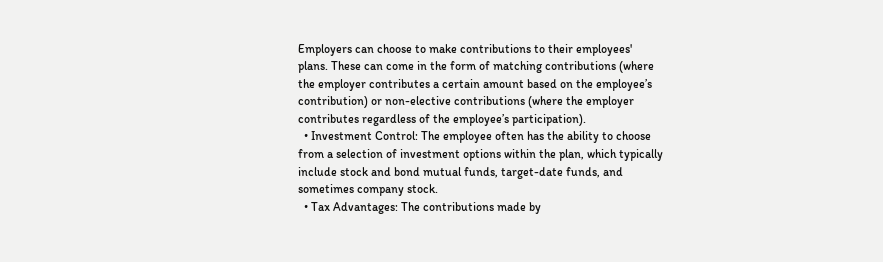Employers can choose to make contributions to their employees' plans. These can come in the form of matching contributions (where the employer contributes a certain amount based on the employee’s contribution) or non-elective contributions (where the employer contributes regardless of the employee’s participation).
  • Investment Control: The employee often has the ability to choose from a selection of investment options within the plan, which typically include stock and bond mutual funds, target-date funds, and sometimes company stock.
  • Tax Advantages: The contributions made by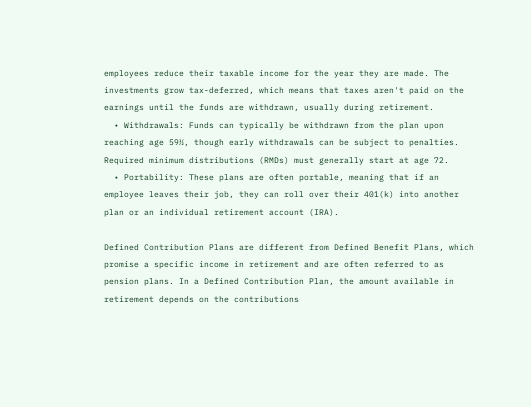employees reduce their taxable income for the year they are made. The investments grow tax-deferred, which means that taxes aren't paid on the earnings until the funds are withdrawn, usually during retirement.
  • Withdrawals: Funds can typically be withdrawn from the plan upon reaching age 59½, though early withdrawals can be subject to penalties. Required minimum distributions (RMDs) must generally start at age 72.
  • Portability: These plans are often portable, meaning that if an employee leaves their job, they can roll over their 401(k) into another plan or an individual retirement account (IRA).

Defined Contribution Plans are different from Defined Benefit Plans, which promise a specific income in retirement and are often referred to as pension plans. In a Defined Contribution Plan, the amount available in retirement depends on the contributions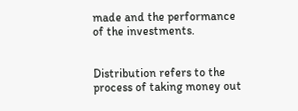made and the performance of the investments.


Distribution refers to the process of taking money out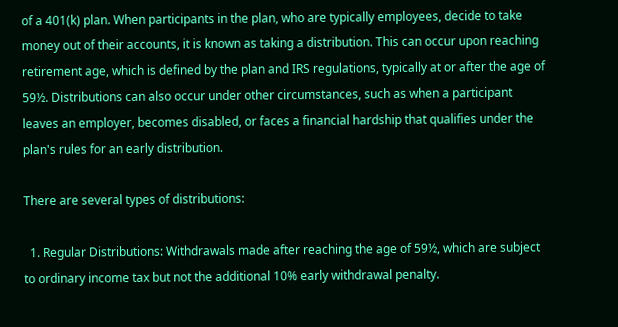of a 401(k) plan. When participants in the plan, who are typically employees, decide to take money out of their accounts, it is known as taking a distribution. This can occur upon reaching retirement age, which is defined by the plan and IRS regulations, typically at or after the age of 59½. Distributions can also occur under other circumstances, such as when a participant leaves an employer, becomes disabled, or faces a financial hardship that qualifies under the plan's rules for an early distribution.

There are several types of distributions:

  1. Regular Distributions: Withdrawals made after reaching the age of 59½, which are subject to ordinary income tax but not the additional 10% early withdrawal penalty.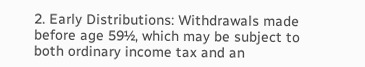2. Early Distributions: Withdrawals made before age 59½, which may be subject to both ordinary income tax and an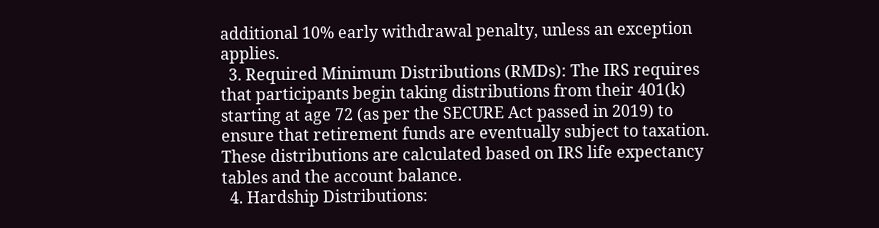additional 10% early withdrawal penalty, unless an exception applies.
  3. Required Minimum Distributions (RMDs): The IRS requires that participants begin taking distributions from their 401(k) starting at age 72 (as per the SECURE Act passed in 2019) to ensure that retirement funds are eventually subject to taxation. These distributions are calculated based on IRS life expectancy tables and the account balance.
  4. Hardship Distributions: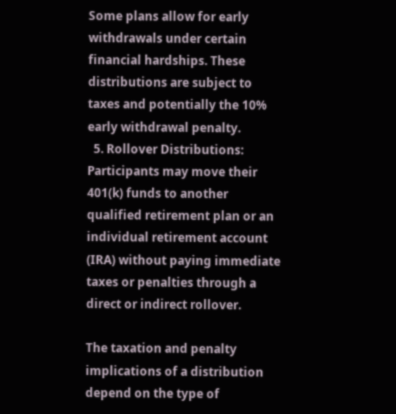Some plans allow for early withdrawals under certain financial hardships. These distributions are subject to taxes and potentially the 10% early withdrawal penalty.
  5. Rollover Distributions: Participants may move their 401(k) funds to another qualified retirement plan or an individual retirement account (IRA) without paying immediate taxes or penalties through a direct or indirect rollover.

The taxation and penalty implications of a distribution depend on the type of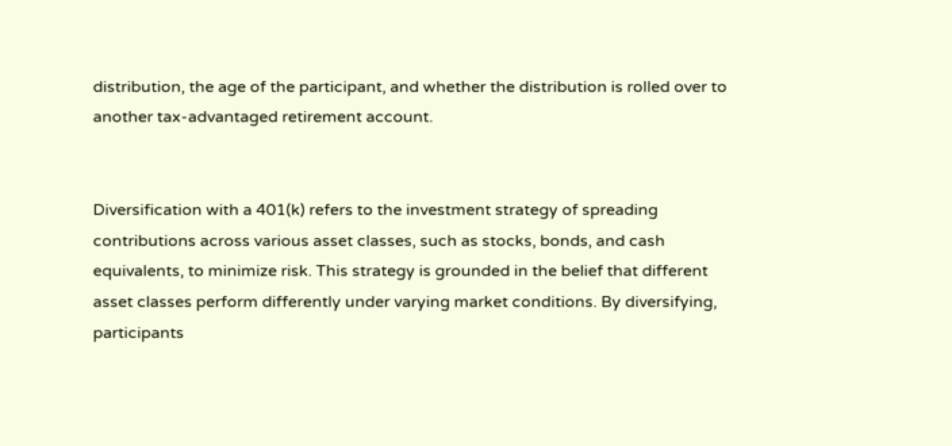distribution, the age of the participant, and whether the distribution is rolled over to another tax-advantaged retirement account.


Diversification with a 401(k) refers to the investment strategy of spreading contributions across various asset classes, such as stocks, bonds, and cash equivalents, to minimize risk. This strategy is grounded in the belief that different asset classes perform differently under varying market conditions. By diversifying, participants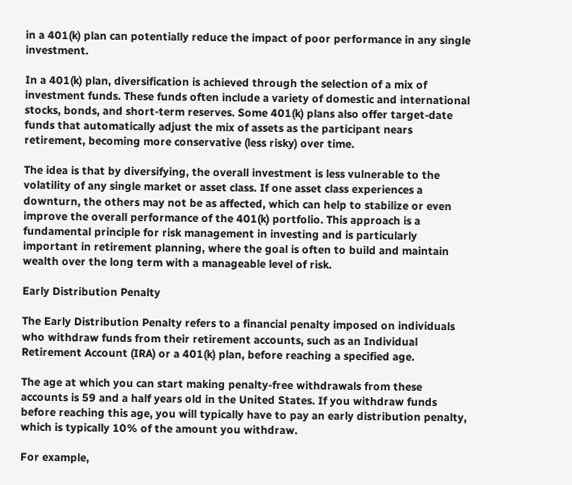in a 401(k) plan can potentially reduce the impact of poor performance in any single investment.

In a 401(k) plan, diversification is achieved through the selection of a mix of investment funds. These funds often include a variety of domestic and international stocks, bonds, and short-term reserves. Some 401(k) plans also offer target-date funds that automatically adjust the mix of assets as the participant nears retirement, becoming more conservative (less risky) over time.

The idea is that by diversifying, the overall investment is less vulnerable to the volatility of any single market or asset class. If one asset class experiences a downturn, the others may not be as affected, which can help to stabilize or even improve the overall performance of the 401(k) portfolio. This approach is a fundamental principle for risk management in investing and is particularly important in retirement planning, where the goal is often to build and maintain wealth over the long term with a manageable level of risk.

Early Distribution Penalty

The Early Distribution Penalty refers to a financial penalty imposed on individuals who withdraw funds from their retirement accounts, such as an Individual Retirement Account (IRA) or a 401(k) plan, before reaching a specified age.

The age at which you can start making penalty-free withdrawals from these accounts is 59 and a half years old in the United States. If you withdraw funds before reaching this age, you will typically have to pay an early distribution penalty, which is typically 10% of the amount you withdraw.

For example,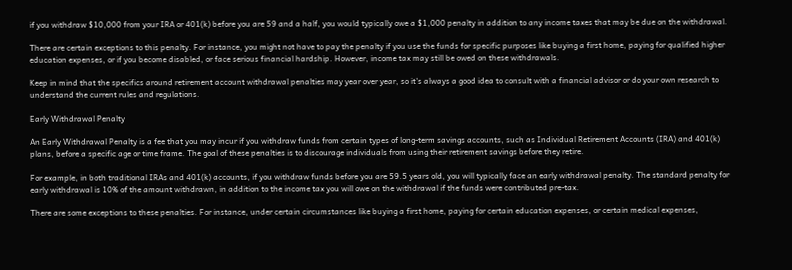if you withdraw $10,000 from your IRA or 401(k) before you are 59 and a half, you would typically owe a $1,000 penalty in addition to any income taxes that may be due on the withdrawal.

There are certain exceptions to this penalty. For instance, you might not have to pay the penalty if you use the funds for specific purposes like buying a first home, paying for qualified higher education expenses, or if you become disabled, or face serious financial hardship. However, income tax may still be owed on these withdrawals.

Keep in mind that the specifics around retirement account withdrawal penalties may year over year, so it's always a good idea to consult with a financial advisor or do your own research to understand the current rules and regulations.

Early Withdrawal Penalty

An Early Withdrawal Penalty is a fee that you may incur if you withdraw funds from certain types of long-term savings accounts, such as Individual Retirement Accounts (IRA) and 401(k) plans, before a specific age or time frame. The goal of these penalties is to discourage individuals from using their retirement savings before they retire.

For example, in both traditional IRAs and 401(k) accounts, if you withdraw funds before you are 59.5 years old, you will typically face an early withdrawal penalty. The standard penalty for early withdrawal is 10% of the amount withdrawn, in addition to the income tax you will owe on the withdrawal if the funds were contributed pre-tax.

There are some exceptions to these penalties. For instance, under certain circumstances like buying a first home, paying for certain education expenses, or certain medical expenses,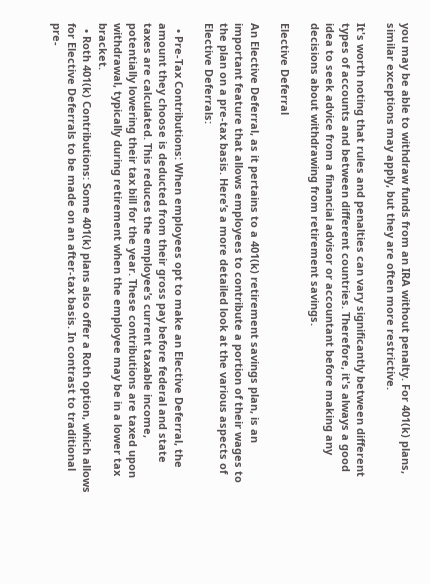you may be able to withdraw funds from an IRA without penalty. For 401(k) plans, similar exceptions may apply, but they are often more restrictive.

It's worth noting that rules and penalties can vary significantly between different types of accounts and between different countries. Therefore, it's always a good idea to seek advice from a financial advisor or accountant before making any decisions about withdrawing from retirement savings.

Elective Deferral

An Elective Deferral, as it pertains to a 401(k) retirement savings plan, is an important feature that allows employees to contribute a portion of their wages to the plan on a pre-tax basis. Here’s a more detailed look at the various aspects of Elective Deferrals:

  • Pre-Tax Contributions: When employees opt to make an Elective Deferral, the amount they choose is deducted from their gross pay before federal and state taxes are calculated. This reduces the employee’s current taxable income, potentially lowering their tax bill for the year. These contributions are taxed upon withdrawal, typically during retirement when the employee may be in a lower tax bracket.
  • Roth 401(k) Contributions: Some 401(k) plans also offer a Roth option, which allows for Elective Deferrals to be made on an after-tax basis. In contrast to traditional pre-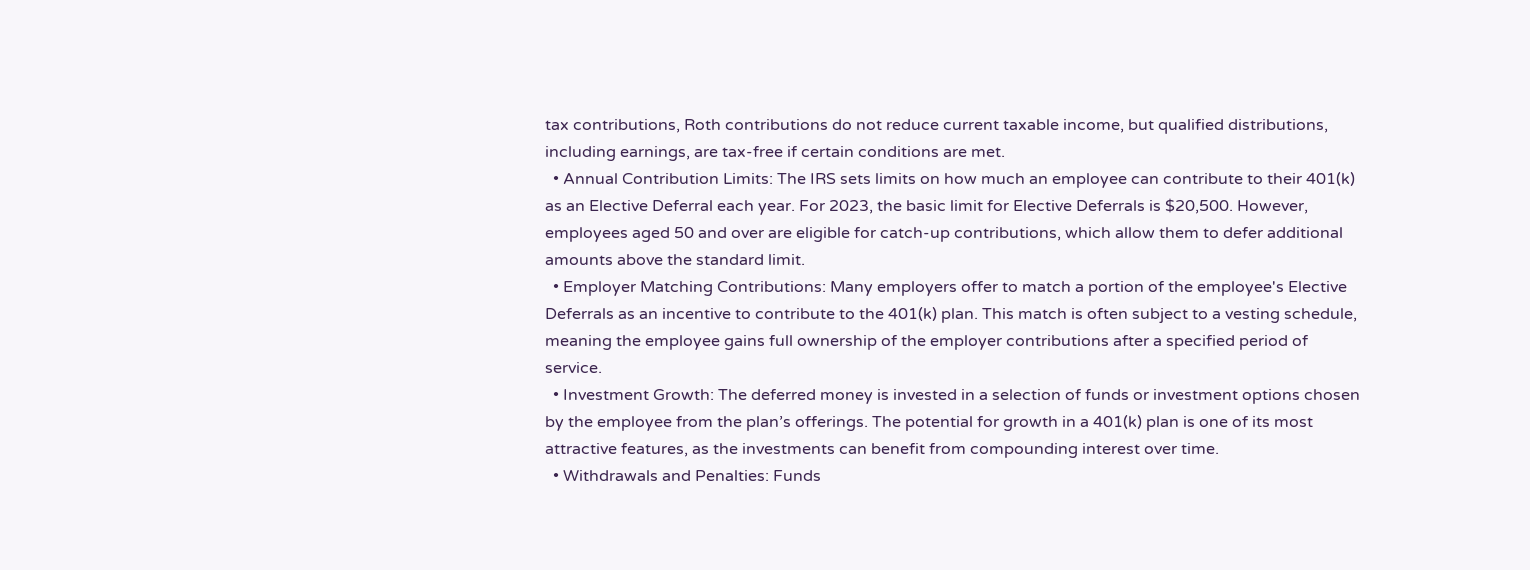tax contributions, Roth contributions do not reduce current taxable income, but qualified distributions, including earnings, are tax-free if certain conditions are met.
  • Annual Contribution Limits: The IRS sets limits on how much an employee can contribute to their 401(k) as an Elective Deferral each year. For 2023, the basic limit for Elective Deferrals is $20,500. However, employees aged 50 and over are eligible for catch-up contributions, which allow them to defer additional amounts above the standard limit.
  • Employer Matching Contributions: Many employers offer to match a portion of the employee's Elective Deferrals as an incentive to contribute to the 401(k) plan. This match is often subject to a vesting schedule, meaning the employee gains full ownership of the employer contributions after a specified period of service.
  • Investment Growth: The deferred money is invested in a selection of funds or investment options chosen by the employee from the plan’s offerings. The potential for growth in a 401(k) plan is one of its most attractive features, as the investments can benefit from compounding interest over time.
  • Withdrawals and Penalties: Funds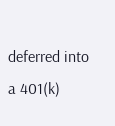deferred into a 401(k)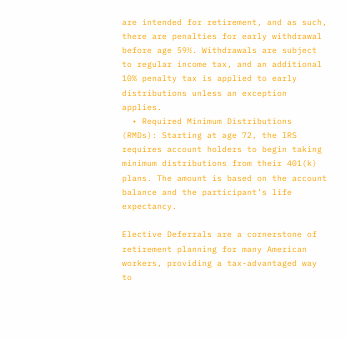are intended for retirement, and as such, there are penalties for early withdrawal before age 59½. Withdrawals are subject to regular income tax, and an additional 10% penalty tax is applied to early distributions unless an exception applies.
  • Required Minimum Distributions (RMDs): Starting at age 72, the IRS requires account holders to begin taking minimum distributions from their 401(k) plans. The amount is based on the account balance and the participant’s life expectancy.

Elective Deferrals are a cornerstone of retirement planning for many American workers, providing a tax-advantaged way to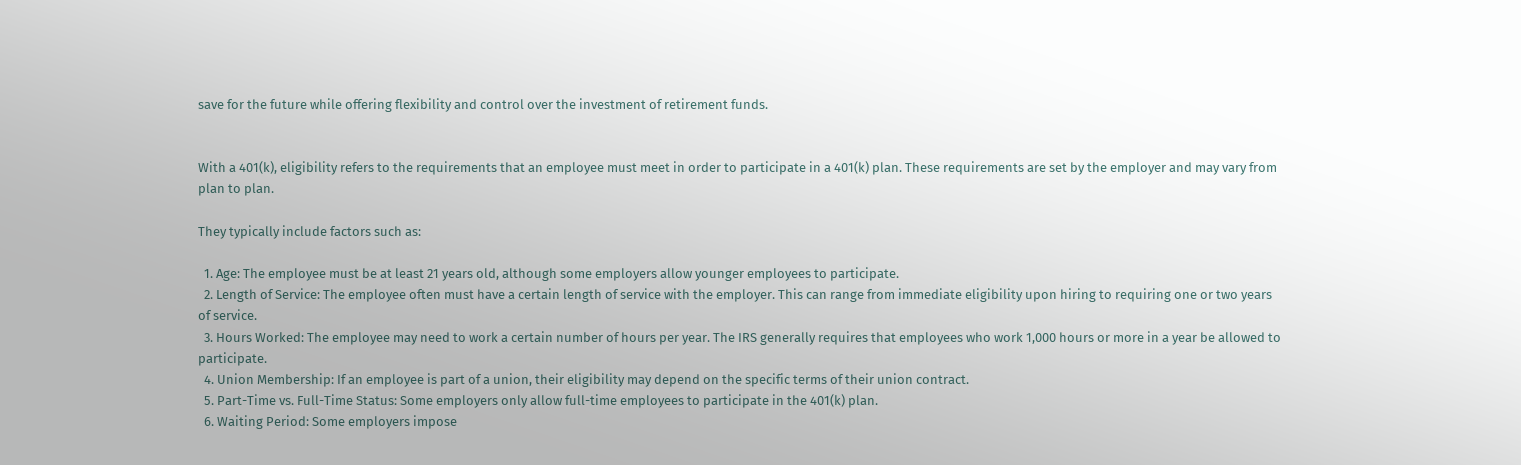save for the future while offering flexibility and control over the investment of retirement funds.


With a 401(k), eligibility refers to the requirements that an employee must meet in order to participate in a 401(k) plan. These requirements are set by the employer and may vary from plan to plan.

They typically include factors such as:

  1. Age: The employee must be at least 21 years old, although some employers allow younger employees to participate.
  2. Length of Service: The employee often must have a certain length of service with the employer. This can range from immediate eligibility upon hiring to requiring one or two years of service.
  3. Hours Worked: The employee may need to work a certain number of hours per year. The IRS generally requires that employees who work 1,000 hours or more in a year be allowed to participate.
  4. Union Membership: If an employee is part of a union, their eligibility may depend on the specific terms of their union contract.
  5. Part-Time vs. Full-Time Status: Some employers only allow full-time employees to participate in the 401(k) plan.
  6. Waiting Period: Some employers impose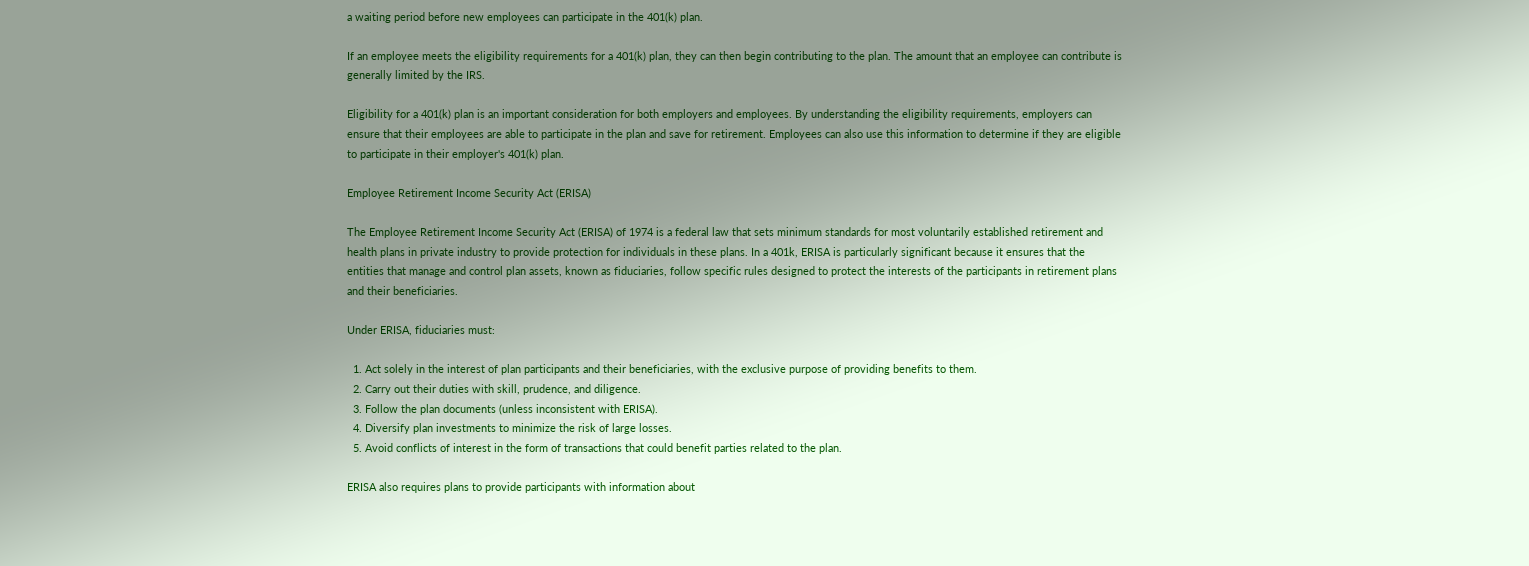a waiting period before new employees can participate in the 401(k) plan.

If an employee meets the eligibility requirements for a 401(k) plan, they can then begin contributing to the plan. The amount that an employee can contribute is generally limited by the IRS.

Eligibility for a 401(k) plan is an important consideration for both employers and employees. By understanding the eligibility requirements, employers can ensure that their employees are able to participate in the plan and save for retirement. Employees can also use this information to determine if they are eligible to participate in their employer's 401(k) plan.

Employee Retirement Income Security Act (ERISA)

The Employee Retirement Income Security Act (ERISA) of 1974 is a federal law that sets minimum standards for most voluntarily established retirement and health plans in private industry to provide protection for individuals in these plans. In a 401k, ERISA is particularly significant because it ensures that the entities that manage and control plan assets, known as fiduciaries, follow specific rules designed to protect the interests of the participants in retirement plans and their beneficiaries.

Under ERISA, fiduciaries must:

  1. Act solely in the interest of plan participants and their beneficiaries, with the exclusive purpose of providing benefits to them.
  2. Carry out their duties with skill, prudence, and diligence.
  3. Follow the plan documents (unless inconsistent with ERISA).
  4. Diversify plan investments to minimize the risk of large losses.
  5. Avoid conflicts of interest in the form of transactions that could benefit parties related to the plan.

ERISA also requires plans to provide participants with information about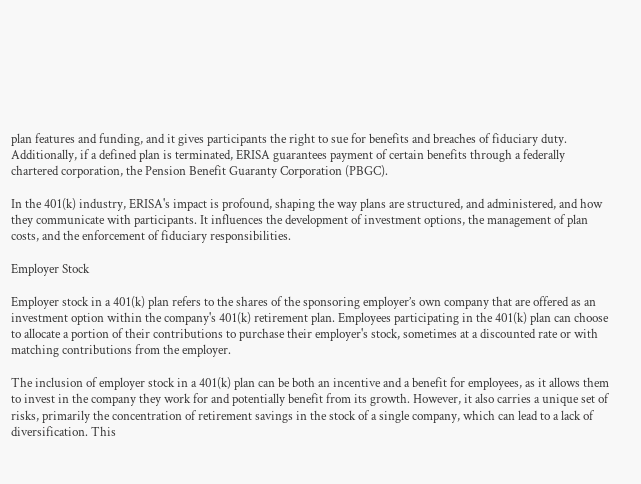plan features and funding, and it gives participants the right to sue for benefits and breaches of fiduciary duty. Additionally, if a defined plan is terminated, ERISA guarantees payment of certain benefits through a federally chartered corporation, the Pension Benefit Guaranty Corporation (PBGC).

In the 401(k) industry, ERISA's impact is profound, shaping the way plans are structured, and administered, and how they communicate with participants. It influences the development of investment options, the management of plan costs, and the enforcement of fiduciary responsibilities.

Employer Stock

Employer stock in a 401(k) plan refers to the shares of the sponsoring employer’s own company that are offered as an investment option within the company's 401(k) retirement plan. Employees participating in the 401(k) plan can choose to allocate a portion of their contributions to purchase their employer's stock, sometimes at a discounted rate or with matching contributions from the employer.

The inclusion of employer stock in a 401(k) plan can be both an incentive and a benefit for employees, as it allows them to invest in the company they work for and potentially benefit from its growth. However, it also carries a unique set of risks, primarily the concentration of retirement savings in the stock of a single company, which can lead to a lack of diversification. This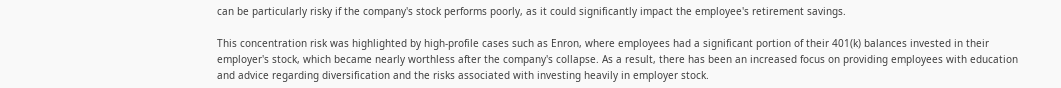can be particularly risky if the company's stock performs poorly, as it could significantly impact the employee's retirement savings.

This concentration risk was highlighted by high-profile cases such as Enron, where employees had a significant portion of their 401(k) balances invested in their employer's stock, which became nearly worthless after the company's collapse. As a result, there has been an increased focus on providing employees with education and advice regarding diversification and the risks associated with investing heavily in employer stock.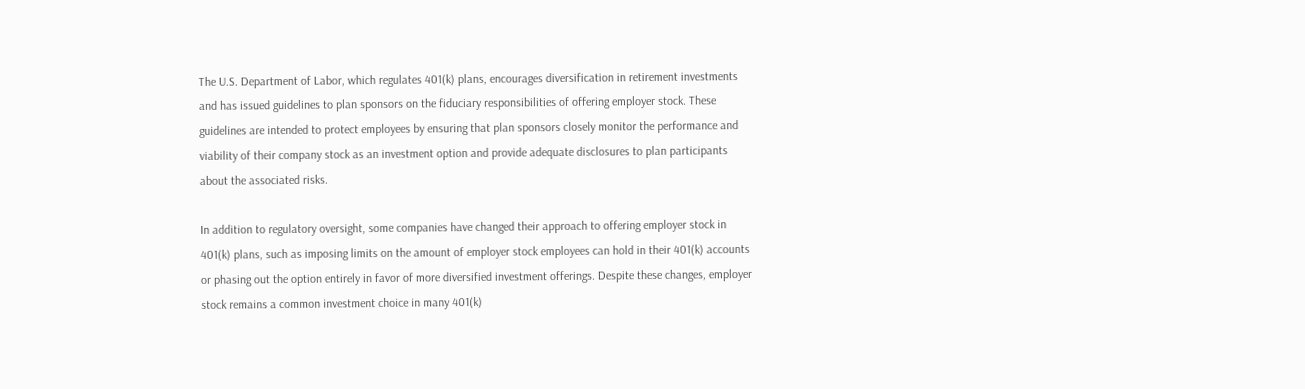The U.S. Department of Labor, which regulates 401(k) plans, encourages diversification in retirement investments and has issued guidelines to plan sponsors on the fiduciary responsibilities of offering employer stock. These guidelines are intended to protect employees by ensuring that plan sponsors closely monitor the performance and viability of their company stock as an investment option and provide adequate disclosures to plan participants about the associated risks.

In addition to regulatory oversight, some companies have changed their approach to offering employer stock in 401(k) plans, such as imposing limits on the amount of employer stock employees can hold in their 401(k) accounts or phasing out the option entirely in favor of more diversified investment offerings. Despite these changes, employer stock remains a common investment choice in many 401(k)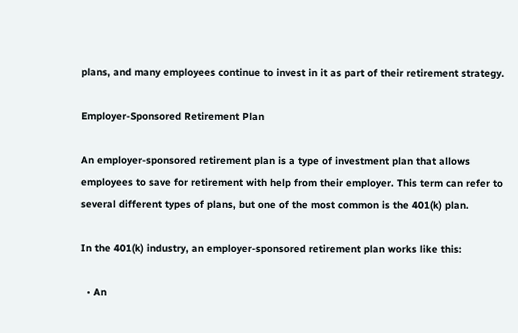plans, and many employees continue to invest in it as part of their retirement strategy.

Employer-Sponsored Retirement Plan

An employer-sponsored retirement plan is a type of investment plan that allows employees to save for retirement with help from their employer. This term can refer to several different types of plans, but one of the most common is the 401(k) plan.

In the 401(k) industry, an employer-sponsored retirement plan works like this:

  • An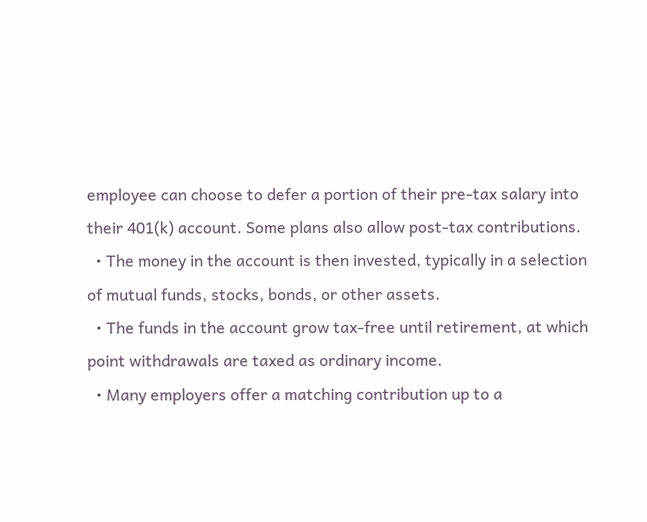employee can choose to defer a portion of their pre-tax salary into their 401(k) account. Some plans also allow post-tax contributions.
  • The money in the account is then invested, typically in a selection of mutual funds, stocks, bonds, or other assets.
  • The funds in the account grow tax-free until retirement, at which point withdrawals are taxed as ordinary income.
  • Many employers offer a matching contribution up to a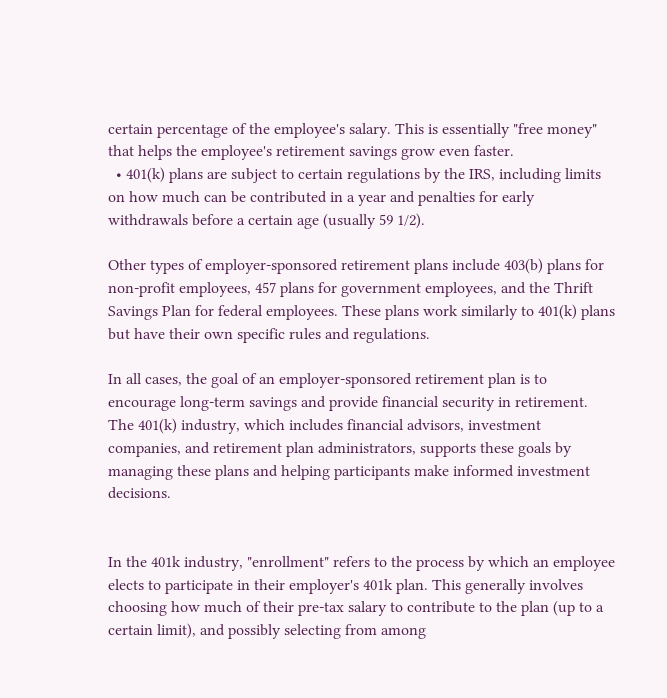certain percentage of the employee's salary. This is essentially "free money" that helps the employee's retirement savings grow even faster.
  • 401(k) plans are subject to certain regulations by the IRS, including limits on how much can be contributed in a year and penalties for early withdrawals before a certain age (usually 59 1/2).

Other types of employer-sponsored retirement plans include 403(b) plans for non-profit employees, 457 plans for government employees, and the Thrift Savings Plan for federal employees. These plans work similarly to 401(k) plans but have their own specific rules and regulations.

In all cases, the goal of an employer-sponsored retirement plan is to encourage long-term savings and provide financial security in retirement. The 401(k) industry, which includes financial advisors, investment companies, and retirement plan administrators, supports these goals by managing these plans and helping participants make informed investment decisions.


In the 401k industry, "enrollment" refers to the process by which an employee elects to participate in their employer's 401k plan. This generally involves choosing how much of their pre-tax salary to contribute to the plan (up to a certain limit), and possibly selecting from among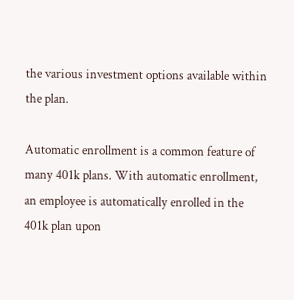the various investment options available within the plan.

Automatic enrollment is a common feature of many 401k plans. With automatic enrollment, an employee is automatically enrolled in the 401k plan upon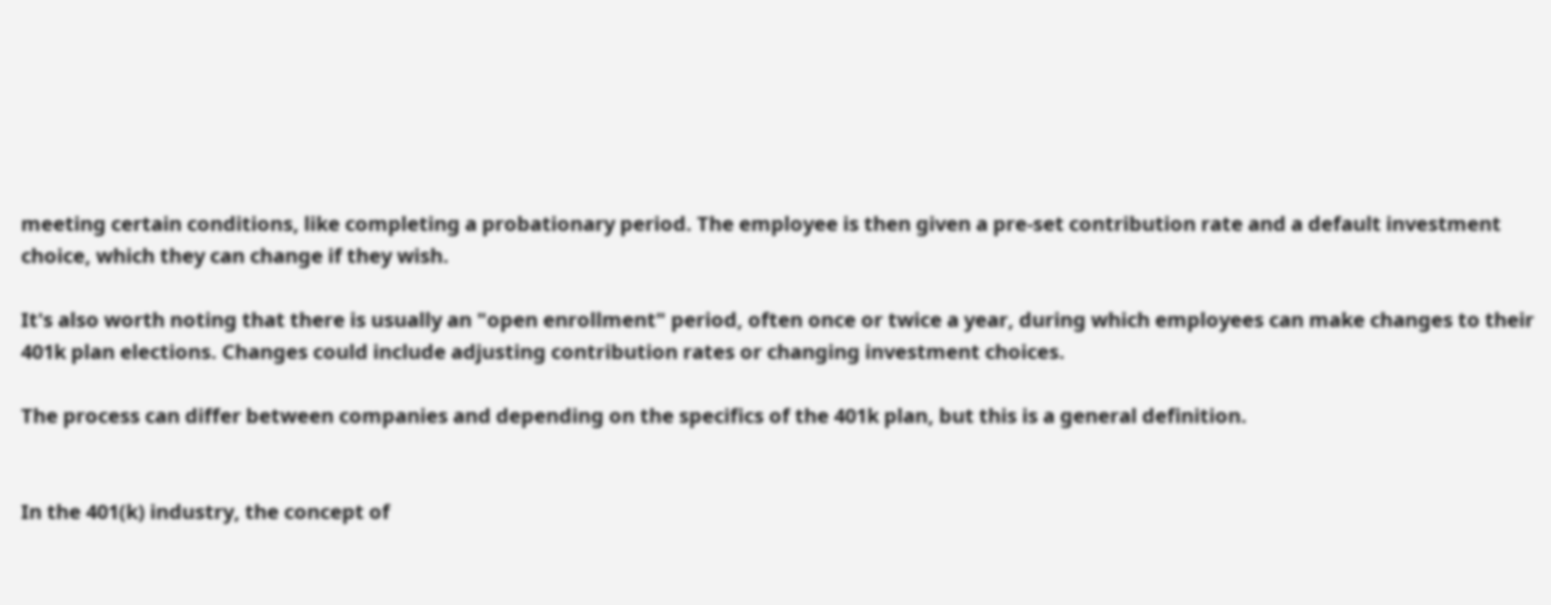meeting certain conditions, like completing a probationary period. The employee is then given a pre-set contribution rate and a default investment choice, which they can change if they wish.

It's also worth noting that there is usually an "open enrollment" period, often once or twice a year, during which employees can make changes to their 401k plan elections. Changes could include adjusting contribution rates or changing investment choices.

The process can differ between companies and depending on the specifics of the 401k plan, but this is a general definition.


In the 401(k) industry, the concept of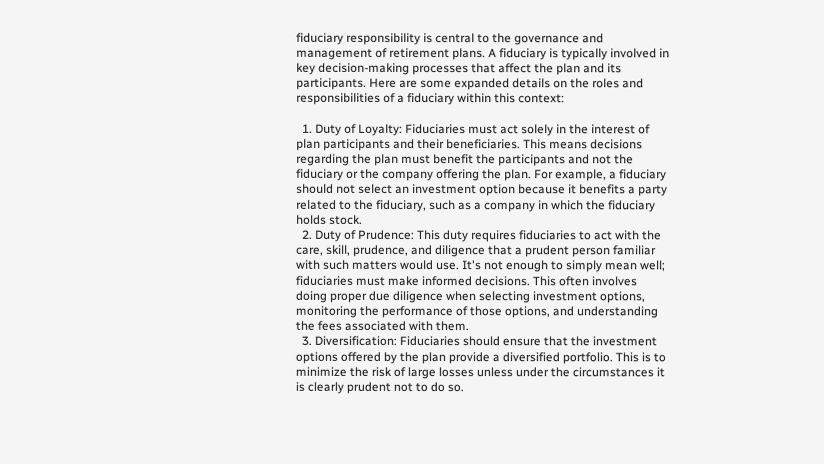fiduciary responsibility is central to the governance and management of retirement plans. A fiduciary is typically involved in key decision-making processes that affect the plan and its participants. Here are some expanded details on the roles and responsibilities of a fiduciary within this context:

  1. Duty of Loyalty: Fiduciaries must act solely in the interest of plan participants and their beneficiaries. This means decisions regarding the plan must benefit the participants and not the fiduciary or the company offering the plan. For example, a fiduciary should not select an investment option because it benefits a party related to the fiduciary, such as a company in which the fiduciary holds stock.
  2. Duty of Prudence: This duty requires fiduciaries to act with the care, skill, prudence, and diligence that a prudent person familiar with such matters would use. It's not enough to simply mean well; fiduciaries must make informed decisions. This often involves doing proper due diligence when selecting investment options, monitoring the performance of those options, and understanding the fees associated with them.
  3. Diversification: Fiduciaries should ensure that the investment options offered by the plan provide a diversified portfolio. This is to minimize the risk of large losses unless under the circumstances it is clearly prudent not to do so.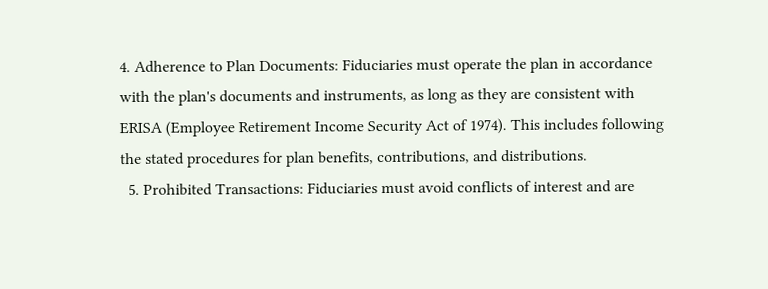4. Adherence to Plan Documents: Fiduciaries must operate the plan in accordance with the plan's documents and instruments, as long as they are consistent with ERISA (Employee Retirement Income Security Act of 1974). This includes following the stated procedures for plan benefits, contributions, and distributions.
  5. Prohibited Transactions: Fiduciaries must avoid conflicts of interest and are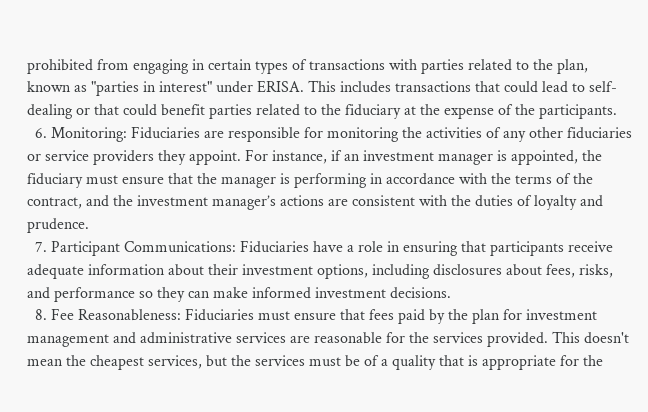prohibited from engaging in certain types of transactions with parties related to the plan, known as "parties in interest" under ERISA. This includes transactions that could lead to self-dealing or that could benefit parties related to the fiduciary at the expense of the participants.
  6. Monitoring: Fiduciaries are responsible for monitoring the activities of any other fiduciaries or service providers they appoint. For instance, if an investment manager is appointed, the fiduciary must ensure that the manager is performing in accordance with the terms of the contract, and the investment manager’s actions are consistent with the duties of loyalty and prudence.
  7. Participant Communications: Fiduciaries have a role in ensuring that participants receive adequate information about their investment options, including disclosures about fees, risks, and performance so they can make informed investment decisions.
  8. Fee Reasonableness: Fiduciaries must ensure that fees paid by the plan for investment management and administrative services are reasonable for the services provided. This doesn't mean the cheapest services, but the services must be of a quality that is appropriate for the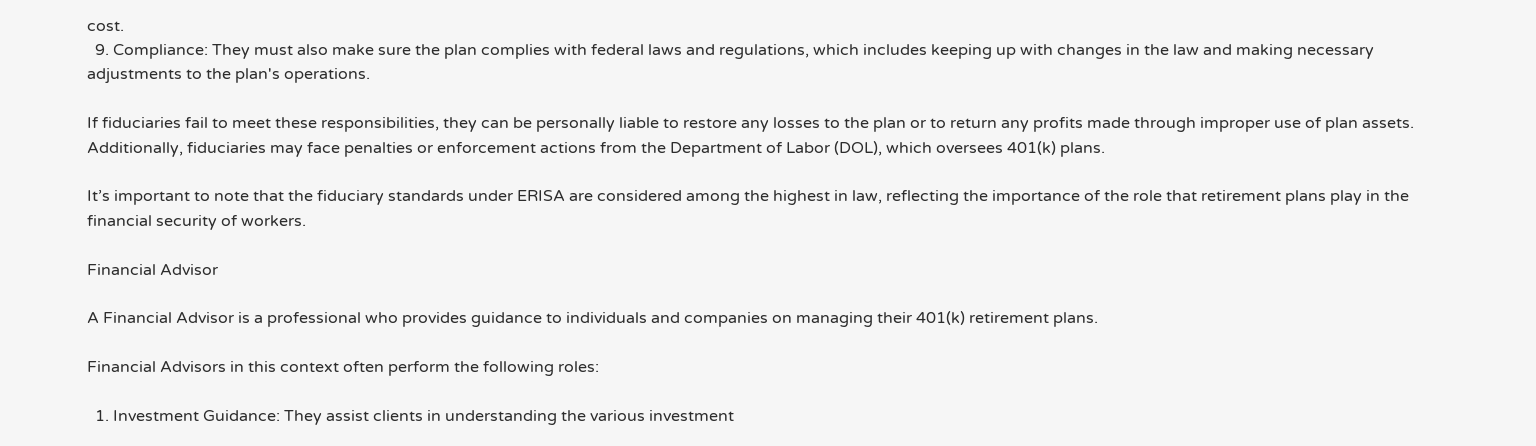cost.
  9. Compliance: They must also make sure the plan complies with federal laws and regulations, which includes keeping up with changes in the law and making necessary adjustments to the plan's operations.

If fiduciaries fail to meet these responsibilities, they can be personally liable to restore any losses to the plan or to return any profits made through improper use of plan assets. Additionally, fiduciaries may face penalties or enforcement actions from the Department of Labor (DOL), which oversees 401(k) plans.

It’s important to note that the fiduciary standards under ERISA are considered among the highest in law, reflecting the importance of the role that retirement plans play in the financial security of workers.

Financial Advisor

A Financial Advisor is a professional who provides guidance to individuals and companies on managing their 401(k) retirement plans.

Financial Advisors in this context often perform the following roles:

  1. Investment Guidance: They assist clients in understanding the various investment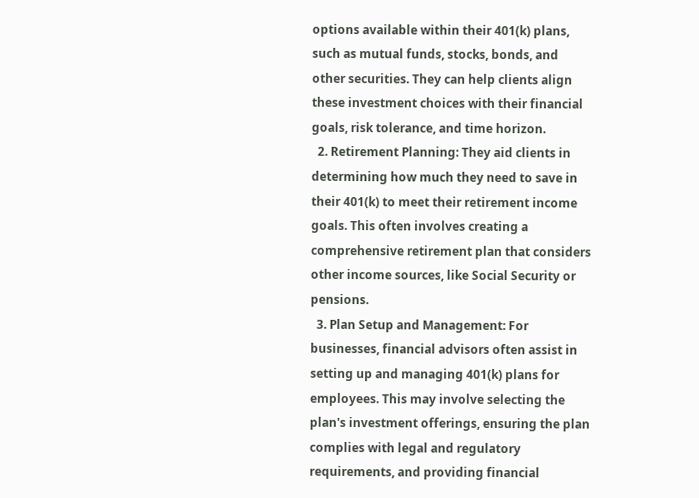options available within their 401(k) plans, such as mutual funds, stocks, bonds, and other securities. They can help clients align these investment choices with their financial goals, risk tolerance, and time horizon.
  2. Retirement Planning: They aid clients in determining how much they need to save in their 401(k) to meet their retirement income goals. This often involves creating a comprehensive retirement plan that considers other income sources, like Social Security or pensions.
  3. Plan Setup and Management: For businesses, financial advisors often assist in setting up and managing 401(k) plans for employees. This may involve selecting the plan's investment offerings, ensuring the plan complies with legal and regulatory requirements, and providing financial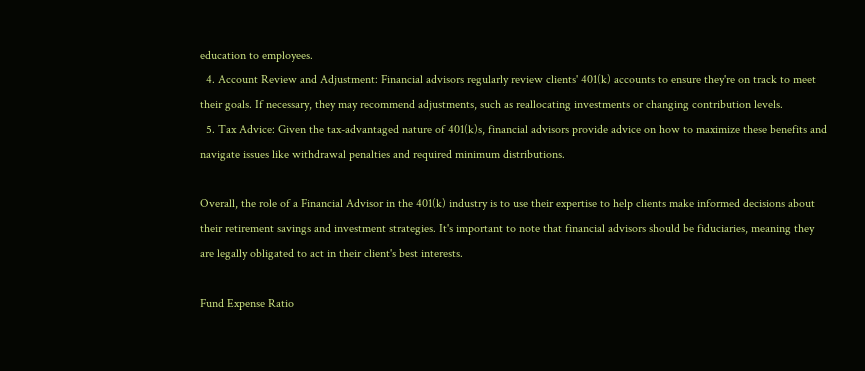education to employees.
  4. Account Review and Adjustment: Financial advisors regularly review clients' 401(k) accounts to ensure they're on track to meet their goals. If necessary, they may recommend adjustments, such as reallocating investments or changing contribution levels.
  5. Tax Advice: Given the tax-advantaged nature of 401(k)s, financial advisors provide advice on how to maximize these benefits and navigate issues like withdrawal penalties and required minimum distributions.

Overall, the role of a Financial Advisor in the 401(k) industry is to use their expertise to help clients make informed decisions about their retirement savings and investment strategies. It's important to note that financial advisors should be fiduciaries, meaning they are legally obligated to act in their client's best interests.

Fund Expense Ratio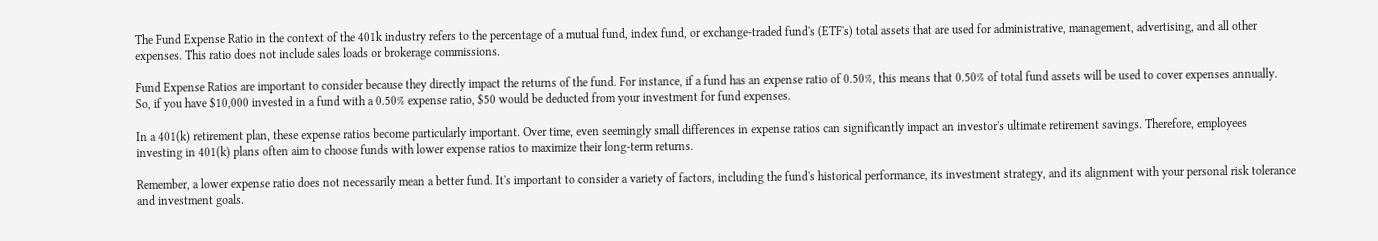The Fund Expense Ratio in the context of the 401k industry refers to the percentage of a mutual fund, index fund, or exchange-traded fund's (ETF's) total assets that are used for administrative, management, advertising, and all other expenses. This ratio does not include sales loads or brokerage commissions.

Fund Expense Ratios are important to consider because they directly impact the returns of the fund. For instance, if a fund has an expense ratio of 0.50%, this means that 0.50% of total fund assets will be used to cover expenses annually. So, if you have $10,000 invested in a fund with a 0.50% expense ratio, $50 would be deducted from your investment for fund expenses.

In a 401(k) retirement plan, these expense ratios become particularly important. Over time, even seemingly small differences in expense ratios can significantly impact an investor's ultimate retirement savings. Therefore, employees investing in 401(k) plans often aim to choose funds with lower expense ratios to maximize their long-term returns.

Remember, a lower expense ratio does not necessarily mean a better fund. It's important to consider a variety of factors, including the fund's historical performance, its investment strategy, and its alignment with your personal risk tolerance and investment goals.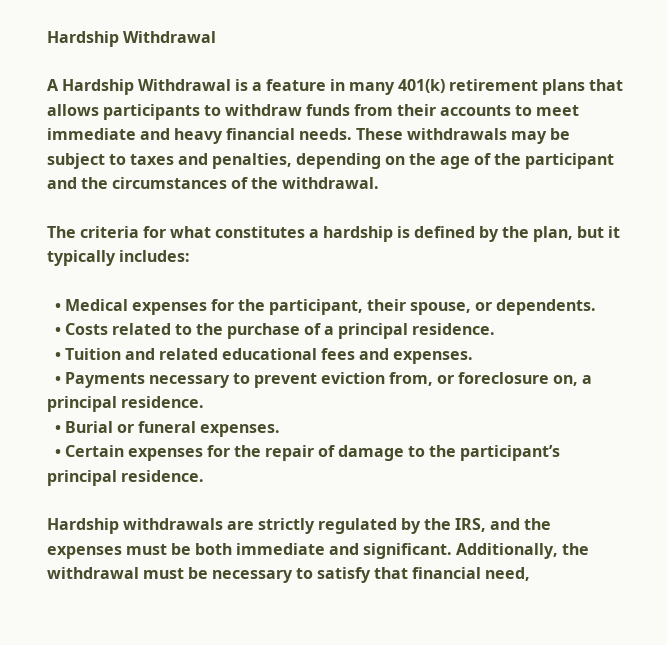Hardship Withdrawal

A Hardship Withdrawal is a feature in many 401(k) retirement plans that allows participants to withdraw funds from their accounts to meet immediate and heavy financial needs. These withdrawals may be subject to taxes and penalties, depending on the age of the participant and the circumstances of the withdrawal.

The criteria for what constitutes a hardship is defined by the plan, but it typically includes:

  • Medical expenses for the participant, their spouse, or dependents.
  • Costs related to the purchase of a principal residence.
  • Tuition and related educational fees and expenses.
  • Payments necessary to prevent eviction from, or foreclosure on, a principal residence.
  • Burial or funeral expenses.
  • Certain expenses for the repair of damage to the participant’s principal residence.

Hardship withdrawals are strictly regulated by the IRS, and the expenses must be both immediate and significant. Additionally, the withdrawal must be necessary to satisfy that financial need,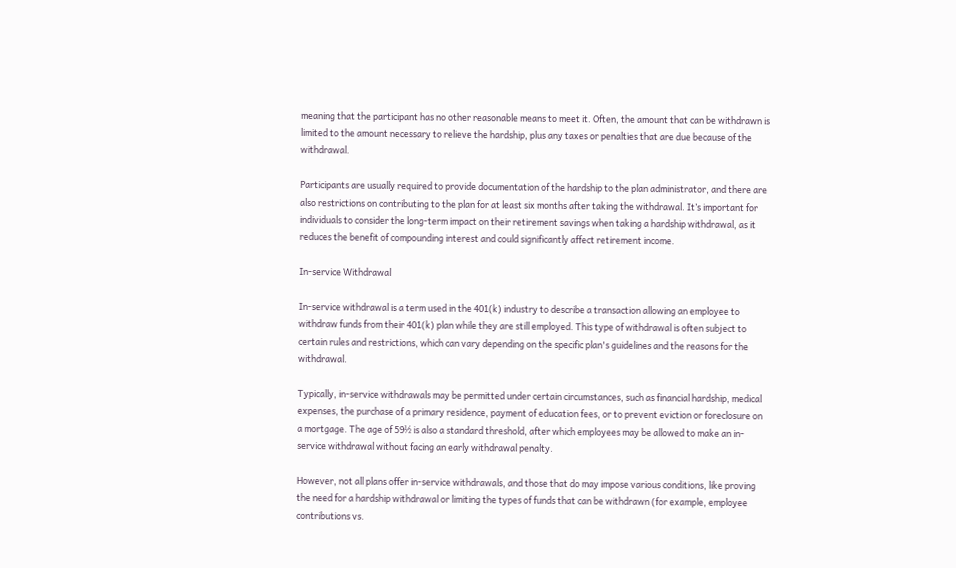meaning that the participant has no other reasonable means to meet it. Often, the amount that can be withdrawn is limited to the amount necessary to relieve the hardship, plus any taxes or penalties that are due because of the withdrawal.

Participants are usually required to provide documentation of the hardship to the plan administrator, and there are also restrictions on contributing to the plan for at least six months after taking the withdrawal. It’s important for individuals to consider the long-term impact on their retirement savings when taking a hardship withdrawal, as it reduces the benefit of compounding interest and could significantly affect retirement income.

In-service Withdrawal

In-service withdrawal is a term used in the 401(k) industry to describe a transaction allowing an employee to withdraw funds from their 401(k) plan while they are still employed. This type of withdrawal is often subject to certain rules and restrictions, which can vary depending on the specific plan's guidelines and the reasons for the withdrawal.

Typically, in-service withdrawals may be permitted under certain circumstances, such as financial hardship, medical expenses, the purchase of a primary residence, payment of education fees, or to prevent eviction or foreclosure on a mortgage. The age of 59½ is also a standard threshold, after which employees may be allowed to make an in-service withdrawal without facing an early withdrawal penalty.

However, not all plans offer in-service withdrawals, and those that do may impose various conditions, like proving the need for a hardship withdrawal or limiting the types of funds that can be withdrawn (for example, employee contributions vs.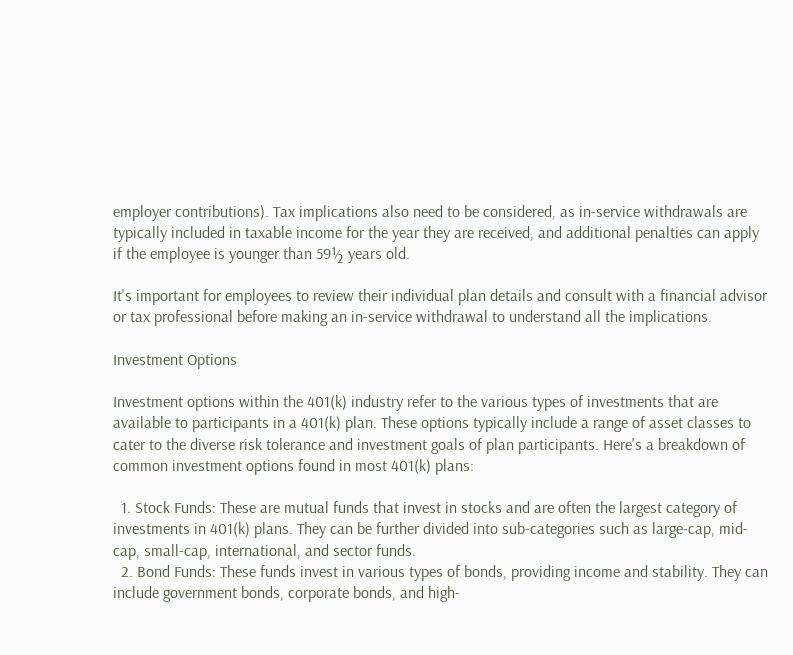employer contributions). Tax implications also need to be considered, as in-service withdrawals are typically included in taxable income for the year they are received, and additional penalties can apply if the employee is younger than 59½ years old.

It's important for employees to review their individual plan details and consult with a financial advisor or tax professional before making an in-service withdrawal to understand all the implications.

Investment Options

Investment options within the 401(k) industry refer to the various types of investments that are available to participants in a 401(k) plan. These options typically include a range of asset classes to cater to the diverse risk tolerance and investment goals of plan participants. Here's a breakdown of common investment options found in most 401(k) plans:

  1. Stock Funds: These are mutual funds that invest in stocks and are often the largest category of investments in 401(k) plans. They can be further divided into sub-categories such as large-cap, mid-cap, small-cap, international, and sector funds.
  2. Bond Funds: These funds invest in various types of bonds, providing income and stability. They can include government bonds, corporate bonds, and high-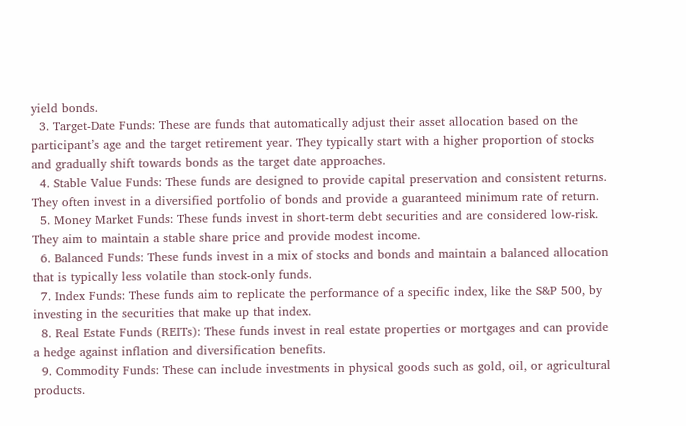yield bonds.
  3. Target-Date Funds: These are funds that automatically adjust their asset allocation based on the participant’s age and the target retirement year. They typically start with a higher proportion of stocks and gradually shift towards bonds as the target date approaches.
  4. Stable Value Funds: These funds are designed to provide capital preservation and consistent returns. They often invest in a diversified portfolio of bonds and provide a guaranteed minimum rate of return.
  5. Money Market Funds: These funds invest in short-term debt securities and are considered low-risk. They aim to maintain a stable share price and provide modest income.
  6. Balanced Funds: These funds invest in a mix of stocks and bonds and maintain a balanced allocation that is typically less volatile than stock-only funds.
  7. Index Funds: These funds aim to replicate the performance of a specific index, like the S&P 500, by investing in the securities that make up that index.
  8. Real Estate Funds (REITs): These funds invest in real estate properties or mortgages and can provide a hedge against inflation and diversification benefits.
  9. Commodity Funds: These can include investments in physical goods such as gold, oil, or agricultural products.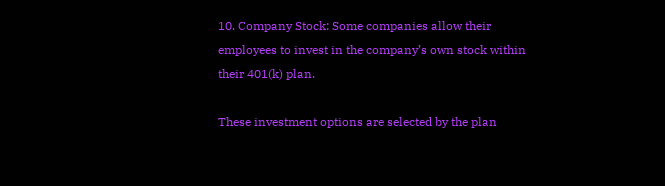10. Company Stock: Some companies allow their employees to invest in the company’s own stock within their 401(k) plan.

These investment options are selected by the plan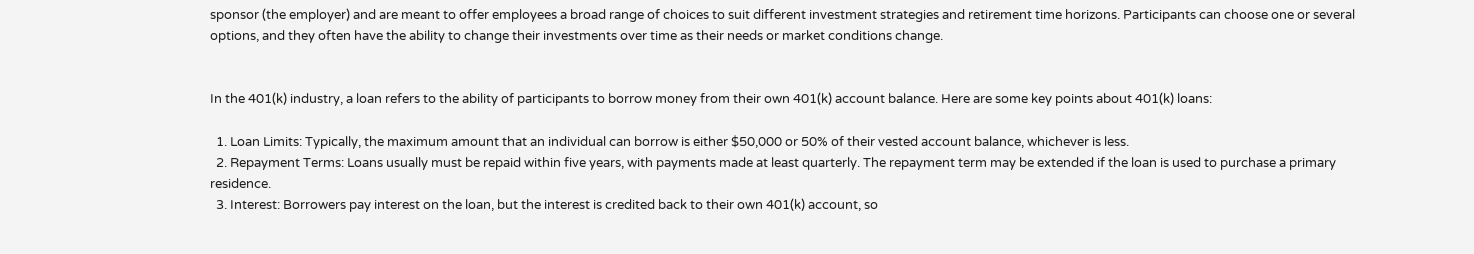sponsor (the employer) and are meant to offer employees a broad range of choices to suit different investment strategies and retirement time horizons. Participants can choose one or several options, and they often have the ability to change their investments over time as their needs or market conditions change.


In the 401(k) industry, a loan refers to the ability of participants to borrow money from their own 401(k) account balance. Here are some key points about 401(k) loans:

  1. Loan Limits: Typically, the maximum amount that an individual can borrow is either $50,000 or 50% of their vested account balance, whichever is less.
  2. Repayment Terms: Loans usually must be repaid within five years, with payments made at least quarterly. The repayment term may be extended if the loan is used to purchase a primary residence.
  3. Interest: Borrowers pay interest on the loan, but the interest is credited back to their own 401(k) account, so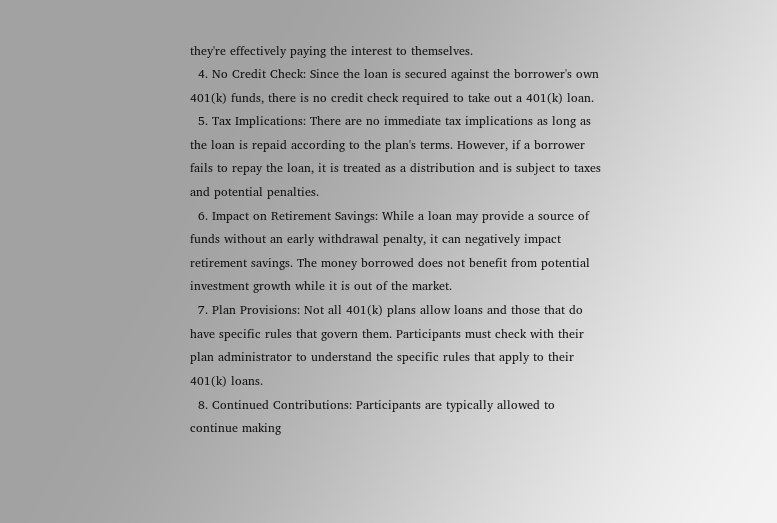they're effectively paying the interest to themselves.
  4. No Credit Check: Since the loan is secured against the borrower's own 401(k) funds, there is no credit check required to take out a 401(k) loan.
  5. Tax Implications: There are no immediate tax implications as long as the loan is repaid according to the plan's terms. However, if a borrower fails to repay the loan, it is treated as a distribution and is subject to taxes and potential penalties.
  6. Impact on Retirement Savings: While a loan may provide a source of funds without an early withdrawal penalty, it can negatively impact retirement savings. The money borrowed does not benefit from potential investment growth while it is out of the market.
  7. Plan Provisions: Not all 401(k) plans allow loans and those that do have specific rules that govern them. Participants must check with their plan administrator to understand the specific rules that apply to their 401(k) loans.
  8. Continued Contributions: Participants are typically allowed to continue making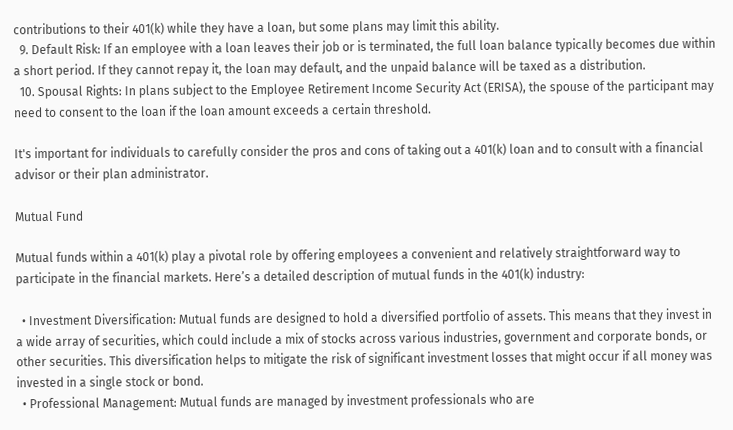contributions to their 401(k) while they have a loan, but some plans may limit this ability.
  9. Default Risk: If an employee with a loan leaves their job or is terminated, the full loan balance typically becomes due within a short period. If they cannot repay it, the loan may default, and the unpaid balance will be taxed as a distribution.
  10. Spousal Rights: In plans subject to the Employee Retirement Income Security Act (ERISA), the spouse of the participant may need to consent to the loan if the loan amount exceeds a certain threshold.

It's important for individuals to carefully consider the pros and cons of taking out a 401(k) loan and to consult with a financial advisor or their plan administrator.

Mutual Fund

Mutual funds within a 401(k) play a pivotal role by offering employees a convenient and relatively straightforward way to participate in the financial markets. Here’s a detailed description of mutual funds in the 401(k) industry:

  • Investment Diversification: Mutual funds are designed to hold a diversified portfolio of assets. This means that they invest in a wide array of securities, which could include a mix of stocks across various industries, government and corporate bonds, or other securities. This diversification helps to mitigate the risk of significant investment losses that might occur if all money was invested in a single stock or bond.
  • Professional Management: Mutual funds are managed by investment professionals who are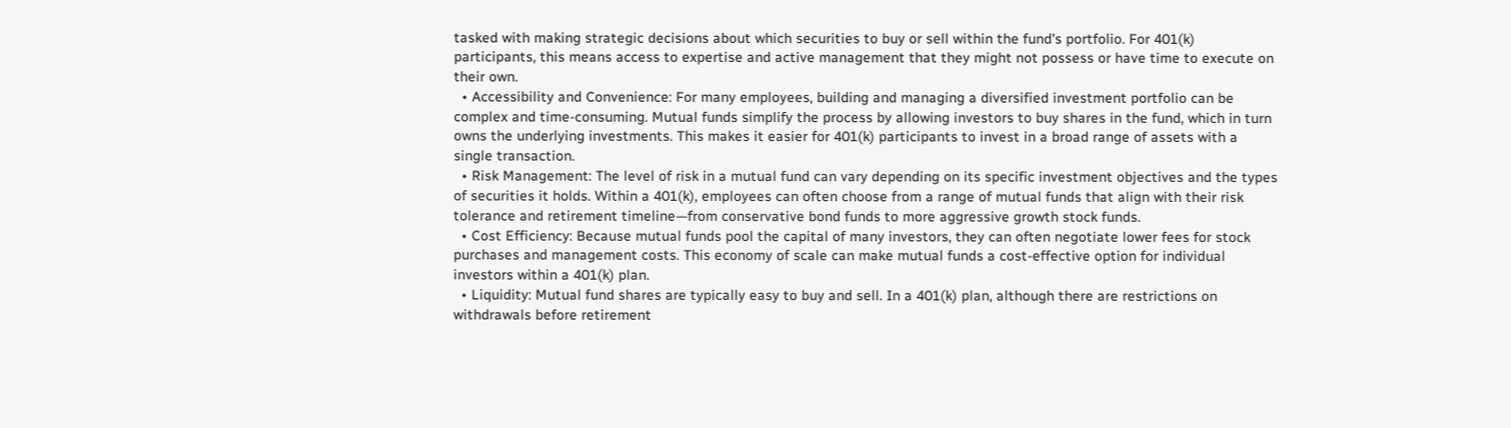tasked with making strategic decisions about which securities to buy or sell within the fund's portfolio. For 401(k) participants, this means access to expertise and active management that they might not possess or have time to execute on their own.
  • Accessibility and Convenience: For many employees, building and managing a diversified investment portfolio can be complex and time-consuming. Mutual funds simplify the process by allowing investors to buy shares in the fund, which in turn owns the underlying investments. This makes it easier for 401(k) participants to invest in a broad range of assets with a single transaction.
  • Risk Management: The level of risk in a mutual fund can vary depending on its specific investment objectives and the types of securities it holds. Within a 401(k), employees can often choose from a range of mutual funds that align with their risk tolerance and retirement timeline—from conservative bond funds to more aggressive growth stock funds.
  • Cost Efficiency: Because mutual funds pool the capital of many investors, they can often negotiate lower fees for stock purchases and management costs. This economy of scale can make mutual funds a cost-effective option for individual investors within a 401(k) plan.
  • Liquidity: Mutual fund shares are typically easy to buy and sell. In a 401(k) plan, although there are restrictions on withdrawals before retirement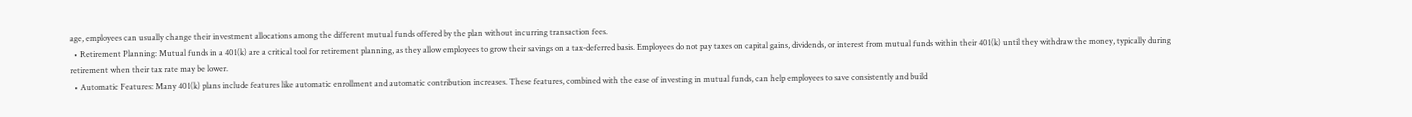age, employees can usually change their investment allocations among the different mutual funds offered by the plan without incurring transaction fees.
  • Retirement Planning: Mutual funds in a 401(k) are a critical tool for retirement planning, as they allow employees to grow their savings on a tax-deferred basis. Employees do not pay taxes on capital gains, dividends, or interest from mutual funds within their 401(k) until they withdraw the money, typically during retirement when their tax rate may be lower.
  • Automatic Features: Many 401(k) plans include features like automatic enrollment and automatic contribution increases. These features, combined with the ease of investing in mutual funds, can help employees to save consistently and build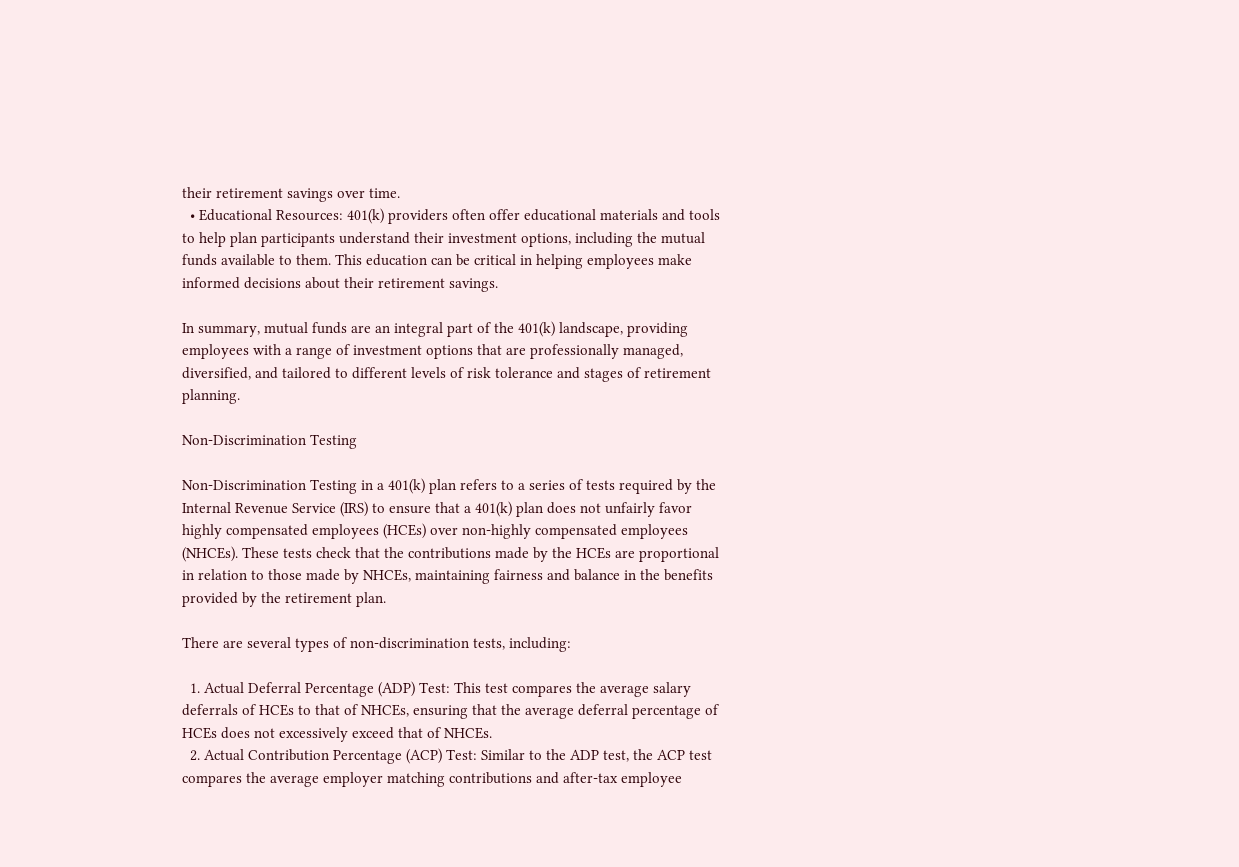their retirement savings over time.
  • Educational Resources: 401(k) providers often offer educational materials and tools to help plan participants understand their investment options, including the mutual funds available to them. This education can be critical in helping employees make informed decisions about their retirement savings.

In summary, mutual funds are an integral part of the 401(k) landscape, providing employees with a range of investment options that are professionally managed, diversified, and tailored to different levels of risk tolerance and stages of retirement planning.

Non-Discrimination Testing

Non-Discrimination Testing in a 401(k) plan refers to a series of tests required by the Internal Revenue Service (IRS) to ensure that a 401(k) plan does not unfairly favor highly compensated employees (HCEs) over non-highly compensated employees (NHCEs). These tests check that the contributions made by the HCEs are proportional in relation to those made by NHCEs, maintaining fairness and balance in the benefits provided by the retirement plan.

There are several types of non-discrimination tests, including:

  1. Actual Deferral Percentage (ADP) Test: This test compares the average salary deferrals of HCEs to that of NHCEs, ensuring that the average deferral percentage of HCEs does not excessively exceed that of NHCEs.
  2. Actual Contribution Percentage (ACP) Test: Similar to the ADP test, the ACP test compares the average employer matching contributions and after-tax employee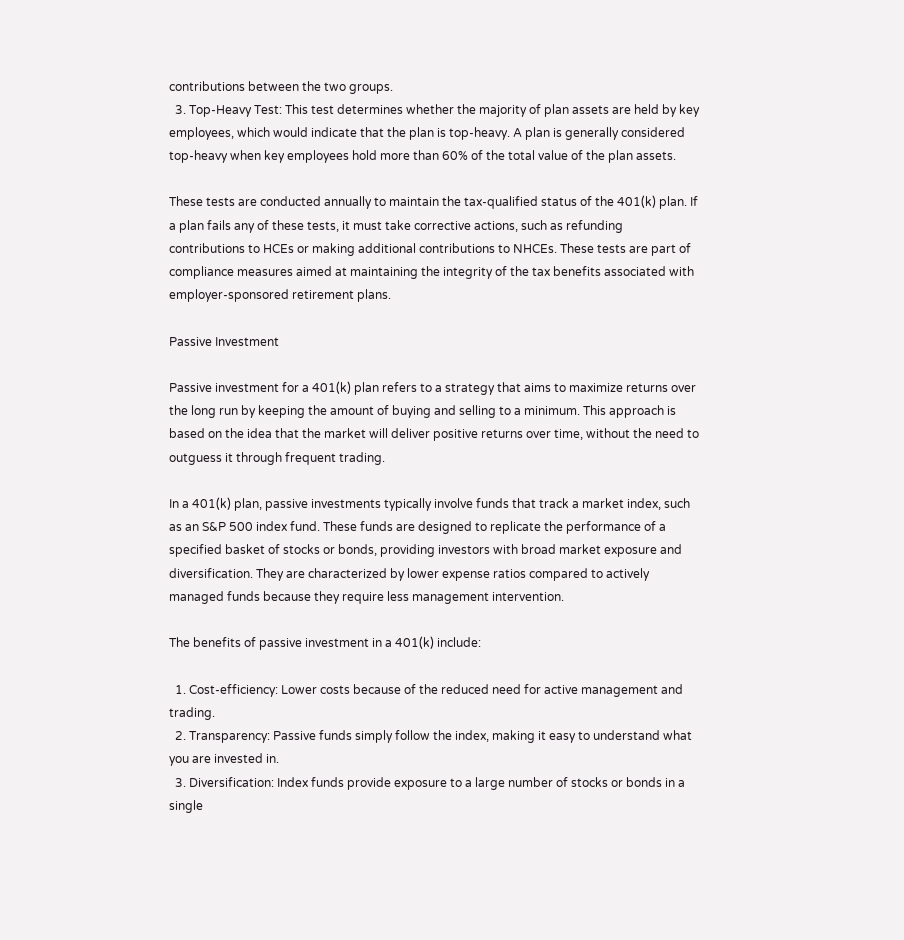contributions between the two groups.
  3. Top-Heavy Test: This test determines whether the majority of plan assets are held by key employees, which would indicate that the plan is top-heavy. A plan is generally considered top-heavy when key employees hold more than 60% of the total value of the plan assets.

These tests are conducted annually to maintain the tax-qualified status of the 401(k) plan. If a plan fails any of these tests, it must take corrective actions, such as refunding contributions to HCEs or making additional contributions to NHCEs. These tests are part of compliance measures aimed at maintaining the integrity of the tax benefits associated with employer-sponsored retirement plans.

Passive Investment

Passive investment for a 401(k) plan refers to a strategy that aims to maximize returns over the long run by keeping the amount of buying and selling to a minimum. This approach is based on the idea that the market will deliver positive returns over time, without the need to outguess it through frequent trading.

In a 401(k) plan, passive investments typically involve funds that track a market index, such as an S&P 500 index fund. These funds are designed to replicate the performance of a specified basket of stocks or bonds, providing investors with broad market exposure and diversification. They are characterized by lower expense ratios compared to actively managed funds because they require less management intervention.

The benefits of passive investment in a 401(k) include:

  1. Cost-efficiency: Lower costs because of the reduced need for active management and trading.
  2. Transparency: Passive funds simply follow the index, making it easy to understand what you are invested in.
  3. Diversification: Index funds provide exposure to a large number of stocks or bonds in a single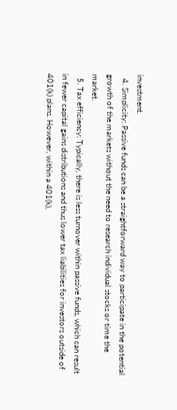investment.
  4. Simplicity: Passive funds can be a straightforward way to participate in the potential growth of the markets without the need to research individual stocks or time the market.
  5. Tax efficiency: Typically, there is less turnover within passive funds, which can result in fewer capital gains distributions and thus lower tax liabilities for investors outside of 401(k) plans. However, within a 401(k),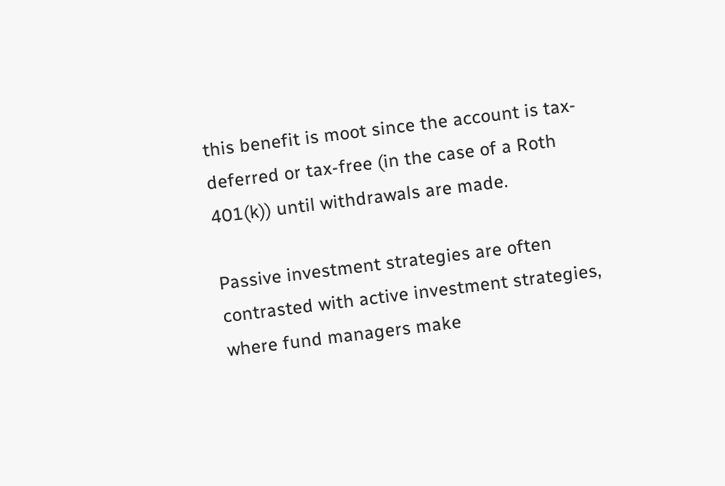this benefit is moot since the account is tax-deferred or tax-free (in the case of a Roth 401(k)) until withdrawals are made.

Passive investment strategies are often contrasted with active investment strategies, where fund managers make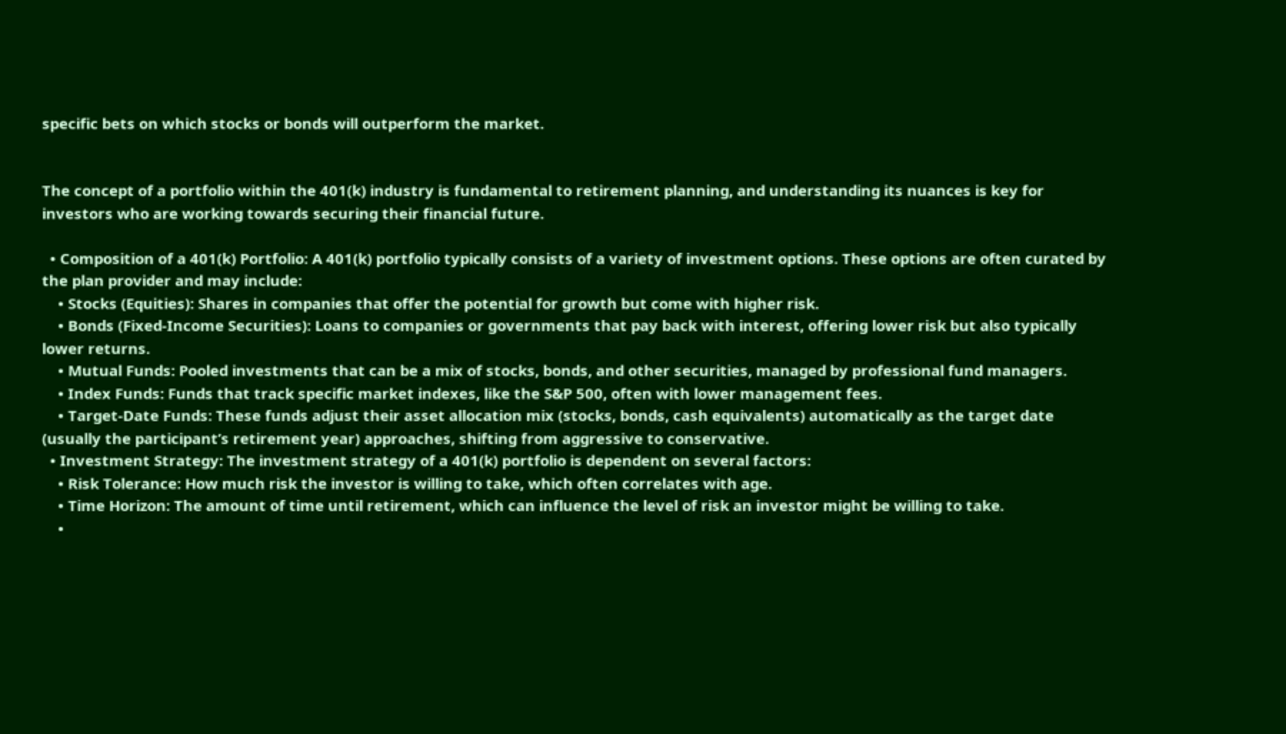specific bets on which stocks or bonds will outperform the market.


The concept of a portfolio within the 401(k) industry is fundamental to retirement planning, and understanding its nuances is key for investors who are working towards securing their financial future.

  • Composition of a 401(k) Portfolio: A 401(k) portfolio typically consists of a variety of investment options. These options are often curated by the plan provider and may include:
    • Stocks (Equities): Shares in companies that offer the potential for growth but come with higher risk.
    • Bonds (Fixed-Income Securities): Loans to companies or governments that pay back with interest, offering lower risk but also typically lower returns.
    • Mutual Funds: Pooled investments that can be a mix of stocks, bonds, and other securities, managed by professional fund managers.
    • Index Funds: Funds that track specific market indexes, like the S&P 500, often with lower management fees.
    • Target-Date Funds: These funds adjust their asset allocation mix (stocks, bonds, cash equivalents) automatically as the target date (usually the participant’s retirement year) approaches, shifting from aggressive to conservative.
  • Investment Strategy: The investment strategy of a 401(k) portfolio is dependent on several factors:
    • Risk Tolerance: How much risk the investor is willing to take, which often correlates with age.
    • Time Horizon: The amount of time until retirement, which can influence the level of risk an investor might be willing to take.
    •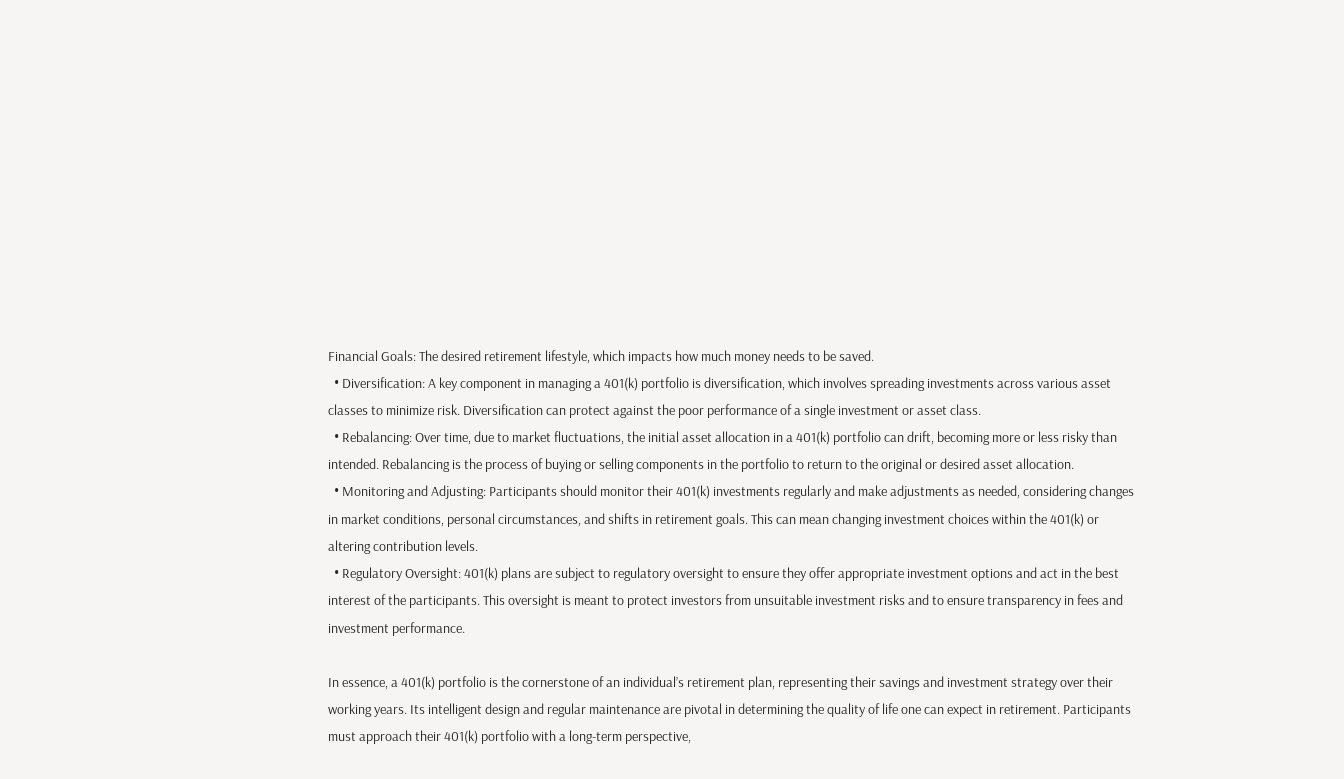Financial Goals: The desired retirement lifestyle, which impacts how much money needs to be saved.
  • Diversification: A key component in managing a 401(k) portfolio is diversification, which involves spreading investments across various asset classes to minimize risk. Diversification can protect against the poor performance of a single investment or asset class.
  • Rebalancing: Over time, due to market fluctuations, the initial asset allocation in a 401(k) portfolio can drift, becoming more or less risky than intended. Rebalancing is the process of buying or selling components in the portfolio to return to the original or desired asset allocation.
  • Monitoring and Adjusting: Participants should monitor their 401(k) investments regularly and make adjustments as needed, considering changes in market conditions, personal circumstances, and shifts in retirement goals. This can mean changing investment choices within the 401(k) or altering contribution levels.
  • Regulatory Oversight: 401(k) plans are subject to regulatory oversight to ensure they offer appropriate investment options and act in the best interest of the participants. This oversight is meant to protect investors from unsuitable investment risks and to ensure transparency in fees and investment performance.

In essence, a 401(k) portfolio is the cornerstone of an individual’s retirement plan, representing their savings and investment strategy over their working years. Its intelligent design and regular maintenance are pivotal in determining the quality of life one can expect in retirement. Participants must approach their 401(k) portfolio with a long-term perspective,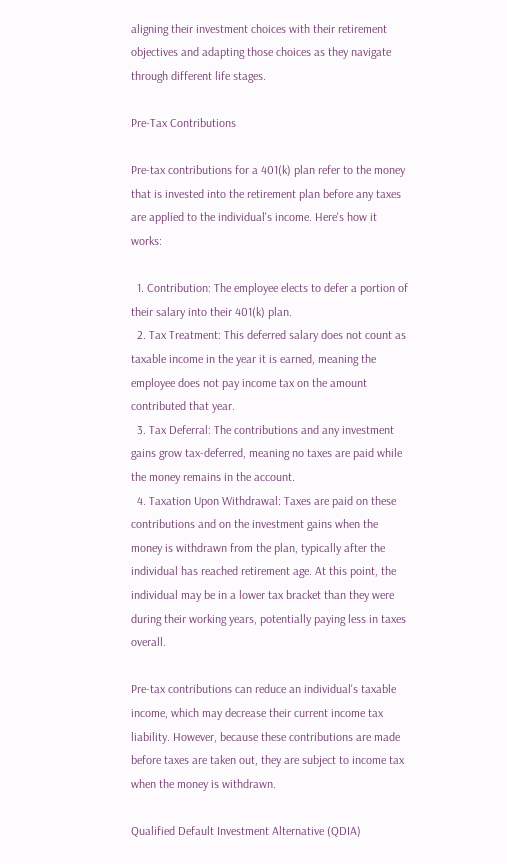aligning their investment choices with their retirement objectives and adapting those choices as they navigate through different life stages.

Pre-Tax Contributions

Pre-tax contributions for a 401(k) plan refer to the money that is invested into the retirement plan before any taxes are applied to the individual's income. Here's how it works:

  1. Contribution: The employee elects to defer a portion of their salary into their 401(k) plan.
  2. Tax Treatment: This deferred salary does not count as taxable income in the year it is earned, meaning the employee does not pay income tax on the amount contributed that year.
  3. Tax Deferral: The contributions and any investment gains grow tax-deferred, meaning no taxes are paid while the money remains in the account.
  4. Taxation Upon Withdrawal: Taxes are paid on these contributions and on the investment gains when the money is withdrawn from the plan, typically after the individual has reached retirement age. At this point, the individual may be in a lower tax bracket than they were during their working years, potentially paying less in taxes overall.

Pre-tax contributions can reduce an individual's taxable income, which may decrease their current income tax liability. However, because these contributions are made before taxes are taken out, they are subject to income tax when the money is withdrawn.

Qualified Default Investment Alternative (QDIA)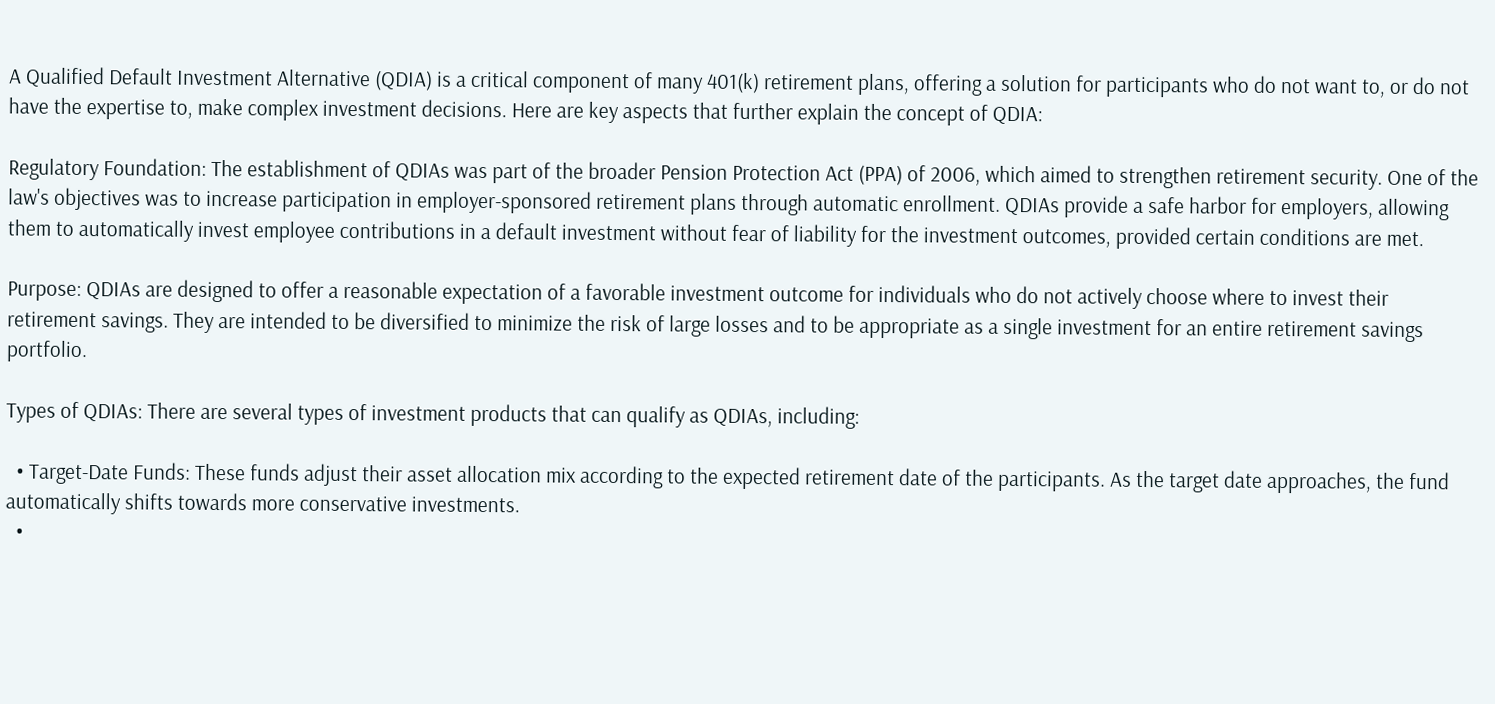A Qualified Default Investment Alternative (QDIA) is a critical component of many 401(k) retirement plans, offering a solution for participants who do not want to, or do not have the expertise to, make complex investment decisions. Here are key aspects that further explain the concept of QDIA:

Regulatory Foundation: The establishment of QDIAs was part of the broader Pension Protection Act (PPA) of 2006, which aimed to strengthen retirement security. One of the law's objectives was to increase participation in employer-sponsored retirement plans through automatic enrollment. QDIAs provide a safe harbor for employers, allowing them to automatically invest employee contributions in a default investment without fear of liability for the investment outcomes, provided certain conditions are met.

Purpose: QDIAs are designed to offer a reasonable expectation of a favorable investment outcome for individuals who do not actively choose where to invest their retirement savings. They are intended to be diversified to minimize the risk of large losses and to be appropriate as a single investment for an entire retirement savings portfolio.

Types of QDIAs: There are several types of investment products that can qualify as QDIAs, including:

  • Target-Date Funds: These funds adjust their asset allocation mix according to the expected retirement date of the participants. As the target date approaches, the fund automatically shifts towards more conservative investments.
  •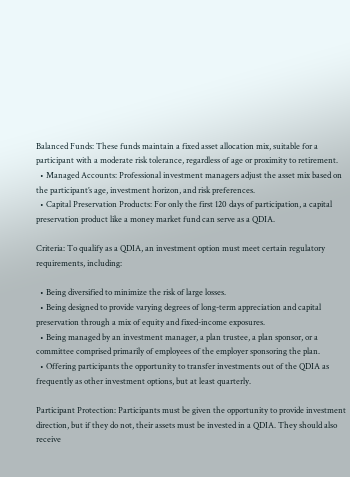Balanced Funds: These funds maintain a fixed asset allocation mix, suitable for a participant with a moderate risk tolerance, regardless of age or proximity to retirement.
  • Managed Accounts: Professional investment managers adjust the asset mix based on the participant’s age, investment horizon, and risk preferences.
  • Capital Preservation Products: For only the first 120 days of participation, a capital preservation product like a money market fund can serve as a QDIA.

Criteria: To qualify as a QDIA, an investment option must meet certain regulatory requirements, including:

  • Being diversified to minimize the risk of large losses.
  • Being designed to provide varying degrees of long-term appreciation and capital preservation through a mix of equity and fixed-income exposures.
  • Being managed by an investment manager, a plan trustee, a plan sponsor, or a committee comprised primarily of employees of the employer sponsoring the plan.
  • Offering participants the opportunity to transfer investments out of the QDIA as frequently as other investment options, but at least quarterly.

Participant Protection: Participants must be given the opportunity to provide investment direction, but if they do not, their assets must be invested in a QDIA. They should also receive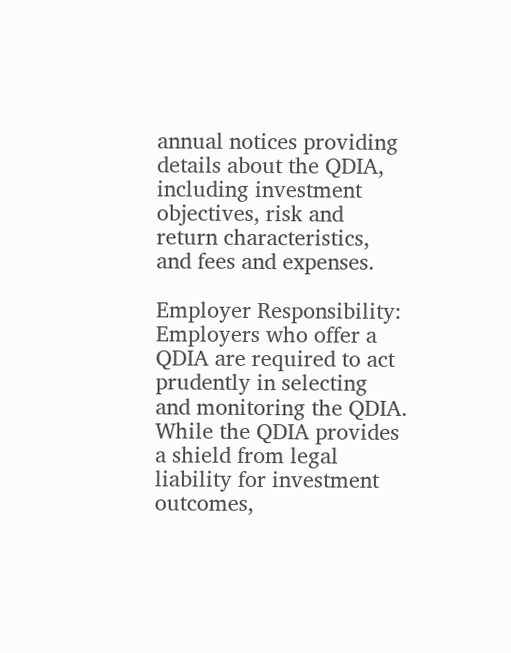annual notices providing details about the QDIA, including investment objectives, risk and return characteristics, and fees and expenses.

Employer Responsibility: Employers who offer a QDIA are required to act prudently in selecting and monitoring the QDIA. While the QDIA provides a shield from legal liability for investment outcomes,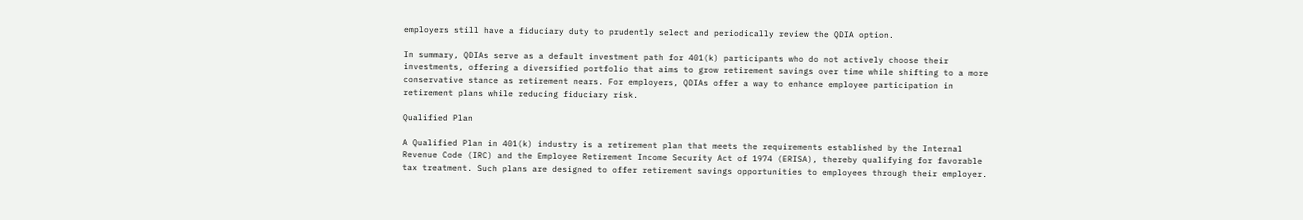employers still have a fiduciary duty to prudently select and periodically review the QDIA option.

In summary, QDIAs serve as a default investment path for 401(k) participants who do not actively choose their investments, offering a diversified portfolio that aims to grow retirement savings over time while shifting to a more conservative stance as retirement nears. For employers, QDIAs offer a way to enhance employee participation in retirement plans while reducing fiduciary risk.

Qualified Plan

A Qualified Plan in 401(k) industry is a retirement plan that meets the requirements established by the Internal Revenue Code (IRC) and the Employee Retirement Income Security Act of 1974 (ERISA), thereby qualifying for favorable tax treatment. Such plans are designed to offer retirement savings opportunities to employees through their employer.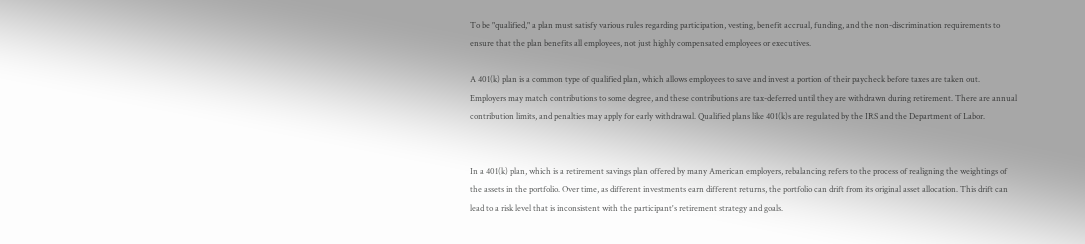To be "qualified," a plan must satisfy various rules regarding participation, vesting, benefit accrual, funding, and the non-discrimination requirements to ensure that the plan benefits all employees, not just highly compensated employees or executives.

A 401(k) plan is a common type of qualified plan, which allows employees to save and invest a portion of their paycheck before taxes are taken out. Employers may match contributions to some degree, and these contributions are tax-deferred until they are withdrawn during retirement. There are annual contribution limits, and penalties may apply for early withdrawal. Qualified plans like 401(k)s are regulated by the IRS and the Department of Labor.


In a 401(k) plan, which is a retirement savings plan offered by many American employers, rebalancing refers to the process of realigning the weightings of the assets in the portfolio. Over time, as different investments earn different returns, the portfolio can drift from its original asset allocation. This drift can lead to a risk level that is inconsistent with the participant's retirement strategy and goals.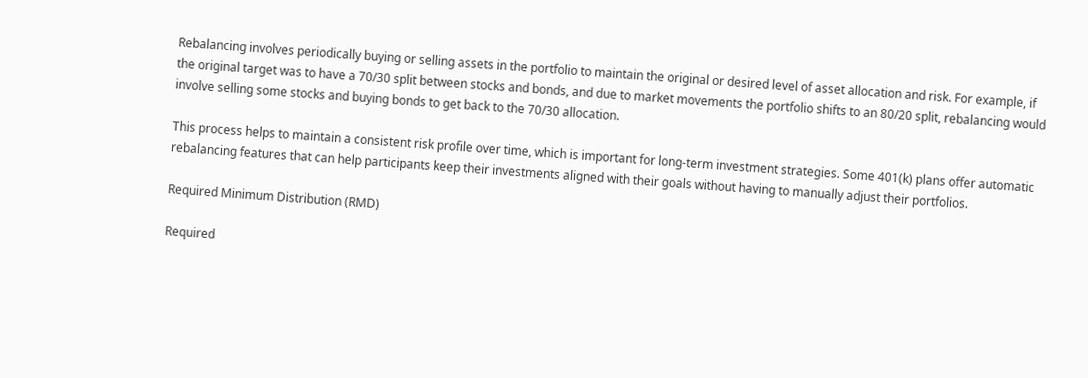Rebalancing involves periodically buying or selling assets in the portfolio to maintain the original or desired level of asset allocation and risk. For example, if the original target was to have a 70/30 split between stocks and bonds, and due to market movements the portfolio shifts to an 80/20 split, rebalancing would involve selling some stocks and buying bonds to get back to the 70/30 allocation.

This process helps to maintain a consistent risk profile over time, which is important for long-term investment strategies. Some 401(k) plans offer automatic rebalancing features that can help participants keep their investments aligned with their goals without having to manually adjust their portfolios.

Required Minimum Distribution (RMD)

Required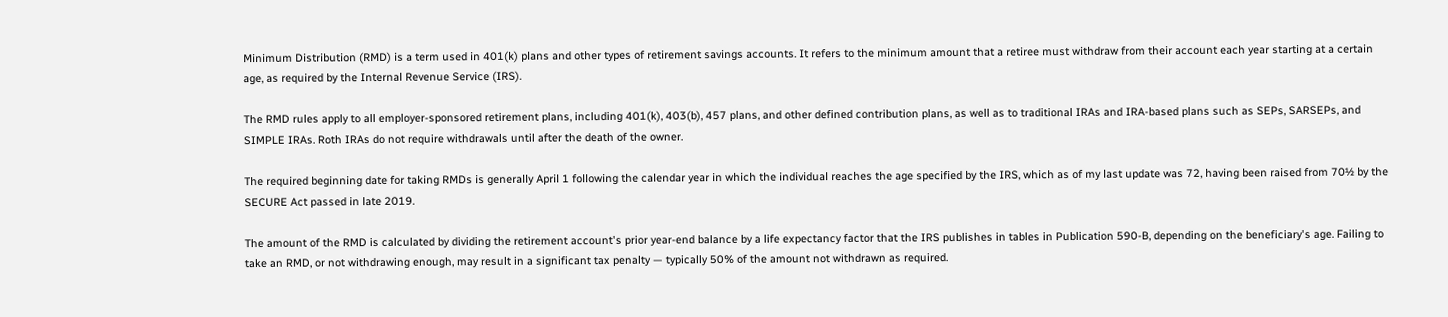Minimum Distribution (RMD) is a term used in 401(k) plans and other types of retirement savings accounts. It refers to the minimum amount that a retiree must withdraw from their account each year starting at a certain age, as required by the Internal Revenue Service (IRS).

The RMD rules apply to all employer-sponsored retirement plans, including 401(k), 403(b), 457 plans, and other defined contribution plans, as well as to traditional IRAs and IRA-based plans such as SEPs, SARSEPs, and SIMPLE IRAs. Roth IRAs do not require withdrawals until after the death of the owner.

The required beginning date for taking RMDs is generally April 1 following the calendar year in which the individual reaches the age specified by the IRS, which as of my last update was 72, having been raised from 70½ by the SECURE Act passed in late 2019.

The amount of the RMD is calculated by dividing the retirement account's prior year-end balance by a life expectancy factor that the IRS publishes in tables in Publication 590-B, depending on the beneficiary's age. Failing to take an RMD, or not withdrawing enough, may result in a significant tax penalty — typically 50% of the amount not withdrawn as required.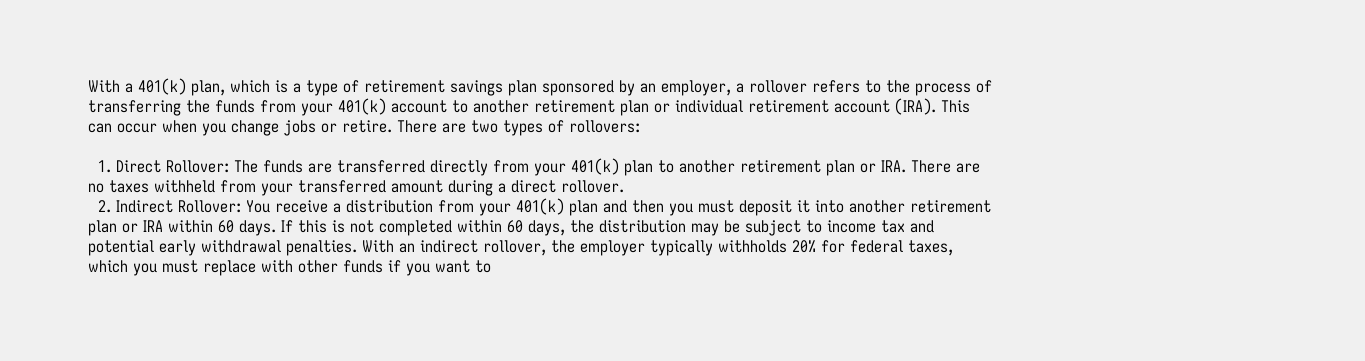With a 401(k) plan, which is a type of retirement savings plan sponsored by an employer, a rollover refers to the process of transferring the funds from your 401(k) account to another retirement plan or individual retirement account (IRA). This can occur when you change jobs or retire. There are two types of rollovers:

  1. Direct Rollover: The funds are transferred directly from your 401(k) plan to another retirement plan or IRA. There are no taxes withheld from your transferred amount during a direct rollover.
  2. Indirect Rollover: You receive a distribution from your 401(k) plan and then you must deposit it into another retirement plan or IRA within 60 days. If this is not completed within 60 days, the distribution may be subject to income tax and potential early withdrawal penalties. With an indirect rollover, the employer typically withholds 20% for federal taxes, which you must replace with other funds if you want to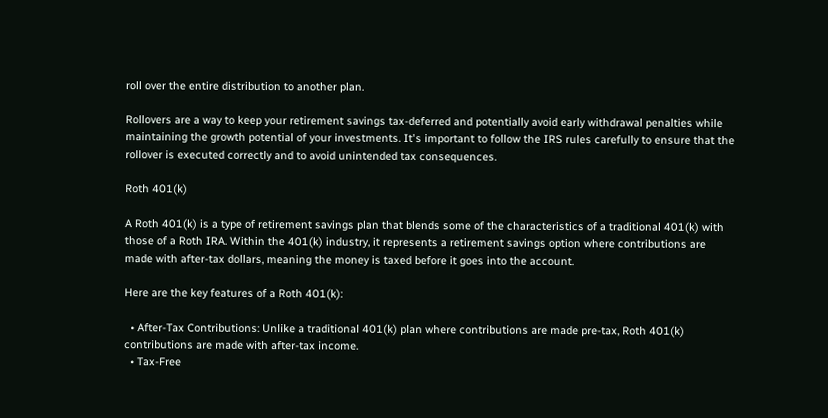roll over the entire distribution to another plan.

Rollovers are a way to keep your retirement savings tax-deferred and potentially avoid early withdrawal penalties while maintaining the growth potential of your investments. It's important to follow the IRS rules carefully to ensure that the rollover is executed correctly and to avoid unintended tax consequences.

Roth 401(k)

A Roth 401(k) is a type of retirement savings plan that blends some of the characteristics of a traditional 401(k) with those of a Roth IRA. Within the 401(k) industry, it represents a retirement savings option where contributions are made with after-tax dollars, meaning the money is taxed before it goes into the account.

Here are the key features of a Roth 401(k):

  • After-Tax Contributions: Unlike a traditional 401(k) plan where contributions are made pre-tax, Roth 401(k) contributions are made with after-tax income.
  • Tax-Free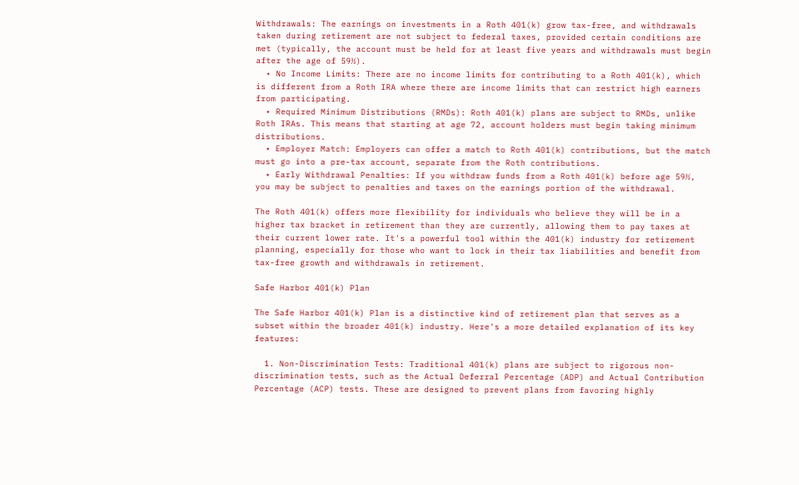Withdrawals: The earnings on investments in a Roth 401(k) grow tax-free, and withdrawals taken during retirement are not subject to federal taxes, provided certain conditions are met (typically, the account must be held for at least five years and withdrawals must begin after the age of 59½).
  • No Income Limits: There are no income limits for contributing to a Roth 401(k), which is different from a Roth IRA where there are income limits that can restrict high earners from participating.
  • Required Minimum Distributions (RMDs): Roth 401(k) plans are subject to RMDs, unlike Roth IRAs. This means that starting at age 72, account holders must begin taking minimum distributions.
  • Employer Match: Employers can offer a match to Roth 401(k) contributions, but the match must go into a pre-tax account, separate from the Roth contributions.
  • Early Withdrawal Penalties: If you withdraw funds from a Roth 401(k) before age 59½, you may be subject to penalties and taxes on the earnings portion of the withdrawal.

The Roth 401(k) offers more flexibility for individuals who believe they will be in a higher tax bracket in retirement than they are currently, allowing them to pay taxes at their current lower rate. It's a powerful tool within the 401(k) industry for retirement planning, especially for those who want to lock in their tax liabilities and benefit from tax-free growth and withdrawals in retirement.

Safe Harbor 401(k) Plan

The Safe Harbor 401(k) Plan is a distinctive kind of retirement plan that serves as a subset within the broader 401(k) industry. Here's a more detailed explanation of its key features:

  1. Non-Discrimination Tests: Traditional 401(k) plans are subject to rigorous non-discrimination tests, such as the Actual Deferral Percentage (ADP) and Actual Contribution Percentage (ACP) tests. These are designed to prevent plans from favoring highly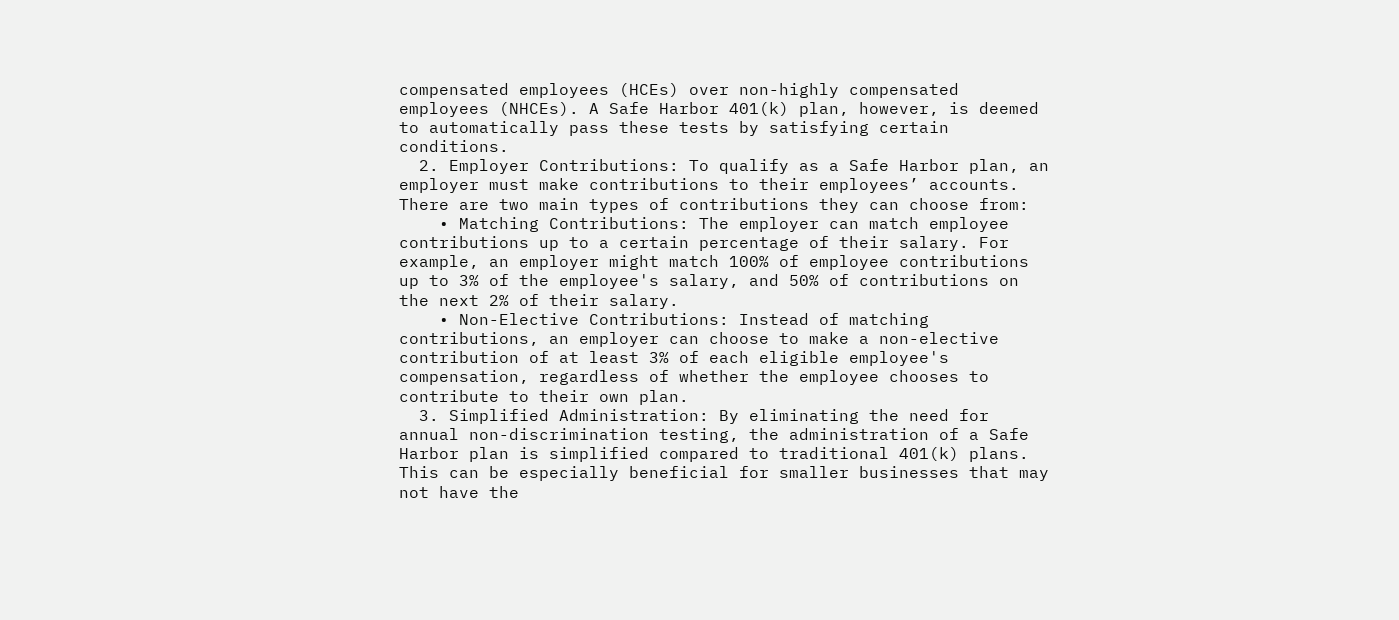compensated employees (HCEs) over non-highly compensated employees (NHCEs). A Safe Harbor 401(k) plan, however, is deemed to automatically pass these tests by satisfying certain conditions.
  2. Employer Contributions: To qualify as a Safe Harbor plan, an employer must make contributions to their employees’ accounts. There are two main types of contributions they can choose from:
    • Matching Contributions: The employer can match employee contributions up to a certain percentage of their salary. For example, an employer might match 100% of employee contributions up to 3% of the employee's salary, and 50% of contributions on the next 2% of their salary.
    • Non-Elective Contributions: Instead of matching contributions, an employer can choose to make a non-elective contribution of at least 3% of each eligible employee's compensation, regardless of whether the employee chooses to contribute to their own plan.
  3. Simplified Administration: By eliminating the need for annual non-discrimination testing, the administration of a Safe Harbor plan is simplified compared to traditional 401(k) plans. This can be especially beneficial for smaller businesses that may not have the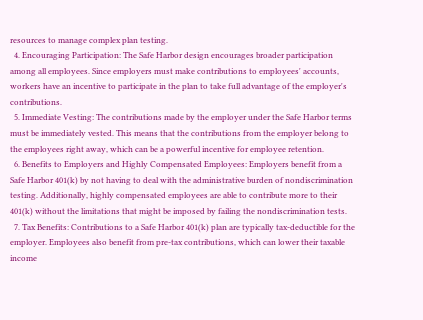resources to manage complex plan testing.
  4. Encouraging Participation: The Safe Harbor design encourages broader participation among all employees. Since employers must make contributions to employees' accounts, workers have an incentive to participate in the plan to take full advantage of the employer's contributions.
  5. Immediate Vesting: The contributions made by the employer under the Safe Harbor terms must be immediately vested. This means that the contributions from the employer belong to the employees right away, which can be a powerful incentive for employee retention.
  6. Benefits to Employers and Highly Compensated Employees: Employers benefit from a Safe Harbor 401(k) by not having to deal with the administrative burden of nondiscrimination testing. Additionally, highly compensated employees are able to contribute more to their 401(k) without the limitations that might be imposed by failing the nondiscrimination tests.
  7. Tax Benefits: Contributions to a Safe Harbor 401(k) plan are typically tax-deductible for the employer. Employees also benefit from pre-tax contributions, which can lower their taxable income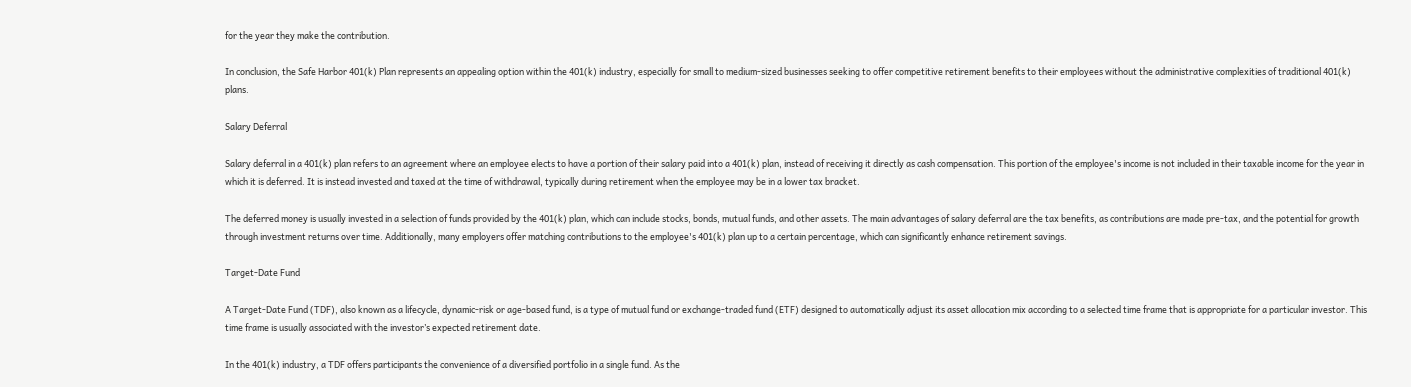for the year they make the contribution.

In conclusion, the Safe Harbor 401(k) Plan represents an appealing option within the 401(k) industry, especially for small to medium-sized businesses seeking to offer competitive retirement benefits to their employees without the administrative complexities of traditional 401(k) plans.

Salary Deferral

Salary deferral in a 401(k) plan refers to an agreement where an employee elects to have a portion of their salary paid into a 401(k) plan, instead of receiving it directly as cash compensation. This portion of the employee's income is not included in their taxable income for the year in which it is deferred. It is instead invested and taxed at the time of withdrawal, typically during retirement when the employee may be in a lower tax bracket.

The deferred money is usually invested in a selection of funds provided by the 401(k) plan, which can include stocks, bonds, mutual funds, and other assets. The main advantages of salary deferral are the tax benefits, as contributions are made pre-tax, and the potential for growth through investment returns over time. Additionally, many employers offer matching contributions to the employee's 401(k) plan up to a certain percentage, which can significantly enhance retirement savings.

Target-Date Fund

A Target-Date Fund (TDF), also known as a lifecycle, dynamic-risk or age-based fund, is a type of mutual fund or exchange-traded fund (ETF) designed to automatically adjust its asset allocation mix according to a selected time frame that is appropriate for a particular investor. This time frame is usually associated with the investor’s expected retirement date.

In the 401(k) industry, a TDF offers participants the convenience of a diversified portfolio in a single fund. As the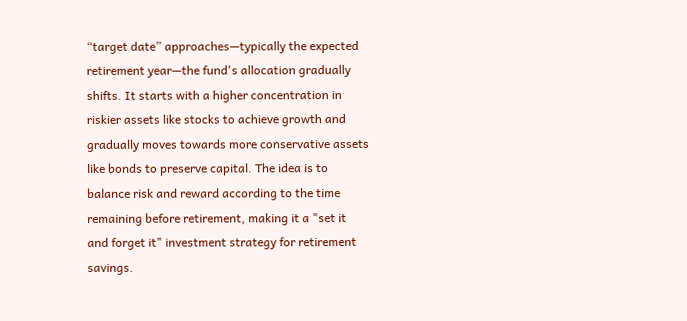“target date” approaches—typically the expected retirement year—the fund's allocation gradually shifts. It starts with a higher concentration in riskier assets like stocks to achieve growth and gradually moves towards more conservative assets like bonds to preserve capital. The idea is to balance risk and reward according to the time remaining before retirement, making it a "set it and forget it" investment strategy for retirement savings.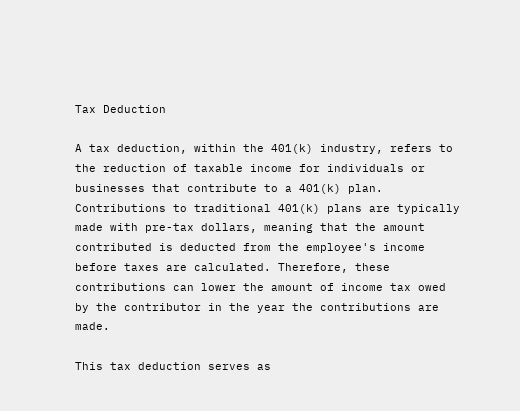Tax Deduction

A tax deduction, within the 401(k) industry, refers to the reduction of taxable income for individuals or businesses that contribute to a 401(k) plan. Contributions to traditional 401(k) plans are typically made with pre-tax dollars, meaning that the amount contributed is deducted from the employee's income before taxes are calculated. Therefore, these contributions can lower the amount of income tax owed by the contributor in the year the contributions are made.

This tax deduction serves as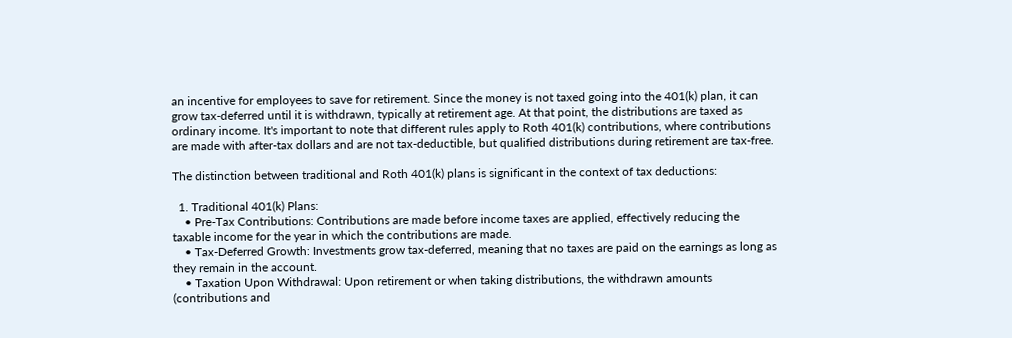an incentive for employees to save for retirement. Since the money is not taxed going into the 401(k) plan, it can grow tax-deferred until it is withdrawn, typically at retirement age. At that point, the distributions are taxed as ordinary income. It's important to note that different rules apply to Roth 401(k) contributions, where contributions are made with after-tax dollars and are not tax-deductible, but qualified distributions during retirement are tax-free.

The distinction between traditional and Roth 401(k) plans is significant in the context of tax deductions:

  1. Traditional 401(k) Plans:
    • Pre-Tax Contributions: Contributions are made before income taxes are applied, effectively reducing the taxable income for the year in which the contributions are made.
    • Tax-Deferred Growth: Investments grow tax-deferred, meaning that no taxes are paid on the earnings as long as they remain in the account.
    • Taxation Upon Withdrawal: Upon retirement or when taking distributions, the withdrawn amounts (contributions and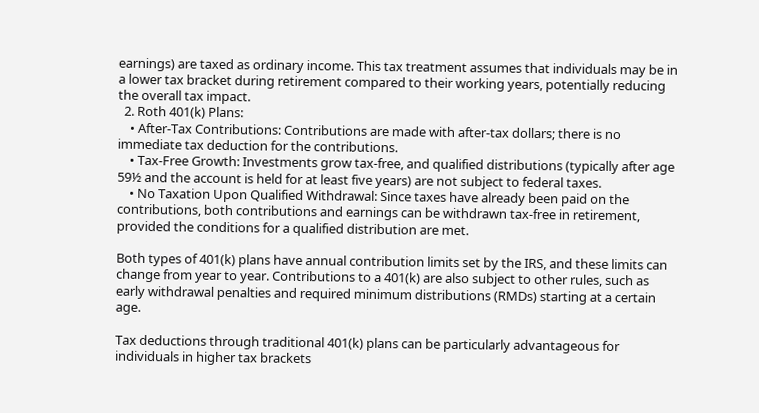earnings) are taxed as ordinary income. This tax treatment assumes that individuals may be in a lower tax bracket during retirement compared to their working years, potentially reducing the overall tax impact.
  2. Roth 401(k) Plans:
    • After-Tax Contributions: Contributions are made with after-tax dollars; there is no immediate tax deduction for the contributions.
    • Tax-Free Growth: Investments grow tax-free, and qualified distributions (typically after age 59½ and the account is held for at least five years) are not subject to federal taxes.
    • No Taxation Upon Qualified Withdrawal: Since taxes have already been paid on the contributions, both contributions and earnings can be withdrawn tax-free in retirement, provided the conditions for a qualified distribution are met.

Both types of 401(k) plans have annual contribution limits set by the IRS, and these limits can change from year to year. Contributions to a 401(k) are also subject to other rules, such as early withdrawal penalties and required minimum distributions (RMDs) starting at a certain age.

Tax deductions through traditional 401(k) plans can be particularly advantageous for individuals in higher tax brackets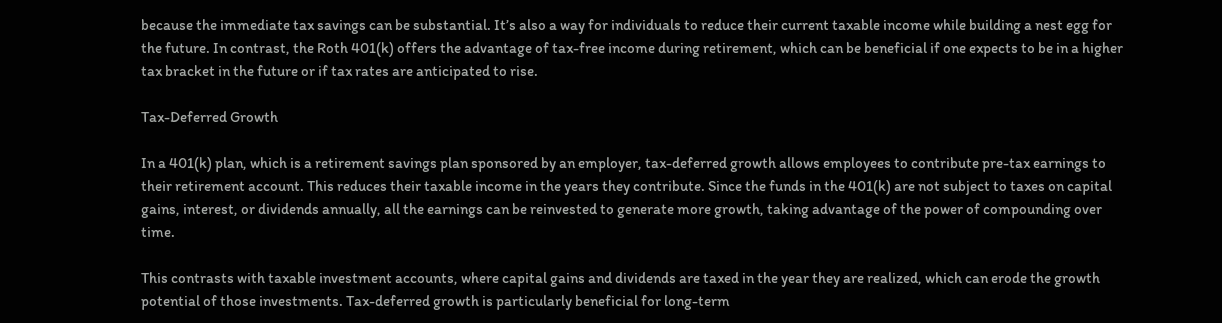because the immediate tax savings can be substantial. It’s also a way for individuals to reduce their current taxable income while building a nest egg for the future. In contrast, the Roth 401(k) offers the advantage of tax-free income during retirement, which can be beneficial if one expects to be in a higher tax bracket in the future or if tax rates are anticipated to rise.

Tax-Deferred Growth

In a 401(k) plan, which is a retirement savings plan sponsored by an employer, tax-deferred growth allows employees to contribute pre-tax earnings to their retirement account. This reduces their taxable income in the years they contribute. Since the funds in the 401(k) are not subject to taxes on capital gains, interest, or dividends annually, all the earnings can be reinvested to generate more growth, taking advantage of the power of compounding over time.

This contrasts with taxable investment accounts, where capital gains and dividends are taxed in the year they are realized, which can erode the growth potential of those investments. Tax-deferred growth is particularly beneficial for long-term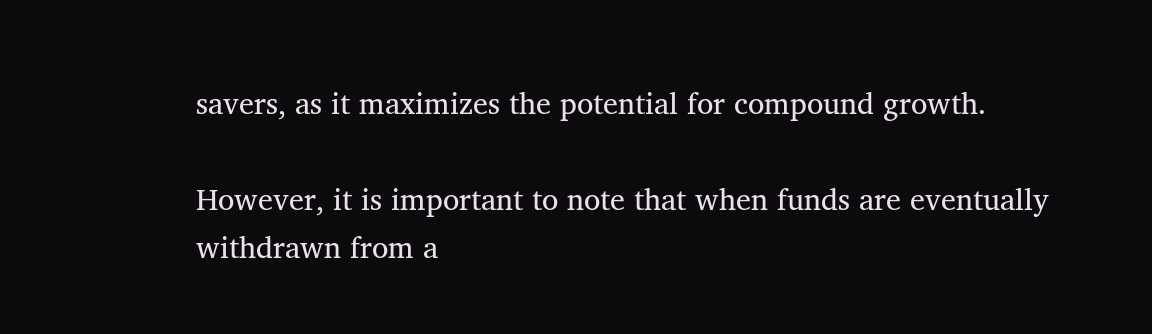savers, as it maximizes the potential for compound growth.

However, it is important to note that when funds are eventually withdrawn from a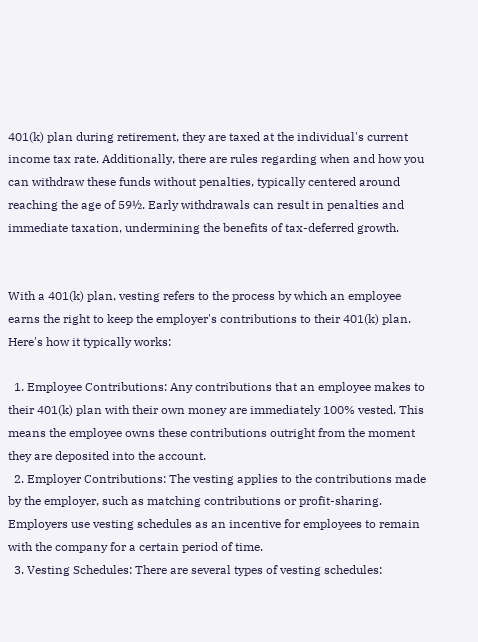401(k) plan during retirement, they are taxed at the individual's current income tax rate. Additionally, there are rules regarding when and how you can withdraw these funds without penalties, typically centered around reaching the age of 59½. Early withdrawals can result in penalties and immediate taxation, undermining the benefits of tax-deferred growth.


With a 401(k) plan, vesting refers to the process by which an employee earns the right to keep the employer's contributions to their 401(k) plan. Here's how it typically works:

  1. Employee Contributions: Any contributions that an employee makes to their 401(k) plan with their own money are immediately 100% vested. This means the employee owns these contributions outright from the moment they are deposited into the account.
  2. Employer Contributions: The vesting applies to the contributions made by the employer, such as matching contributions or profit-sharing. Employers use vesting schedules as an incentive for employees to remain with the company for a certain period of time.
  3. Vesting Schedules: There are several types of vesting schedules: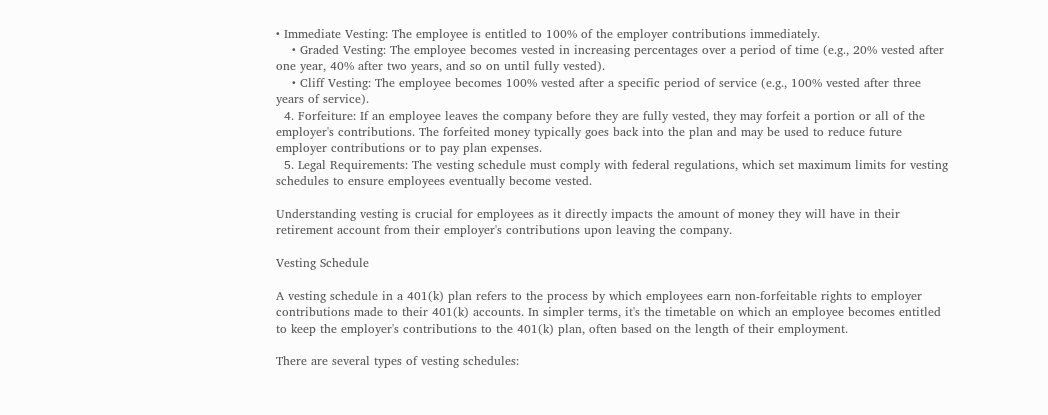• Immediate Vesting: The employee is entitled to 100% of the employer contributions immediately.
    • Graded Vesting: The employee becomes vested in increasing percentages over a period of time (e.g., 20% vested after one year, 40% after two years, and so on until fully vested).
    • Cliff Vesting: The employee becomes 100% vested after a specific period of service (e.g., 100% vested after three years of service).
  4. Forfeiture: If an employee leaves the company before they are fully vested, they may forfeit a portion or all of the employer's contributions. The forfeited money typically goes back into the plan and may be used to reduce future employer contributions or to pay plan expenses.
  5. Legal Requirements: The vesting schedule must comply with federal regulations, which set maximum limits for vesting schedules to ensure employees eventually become vested.

Understanding vesting is crucial for employees as it directly impacts the amount of money they will have in their retirement account from their employer's contributions upon leaving the company.

Vesting Schedule

A vesting schedule in a 401(k) plan refers to the process by which employees earn non-forfeitable rights to employer contributions made to their 401(k) accounts. In simpler terms, it's the timetable on which an employee becomes entitled to keep the employer's contributions to the 401(k) plan, often based on the length of their employment.

There are several types of vesting schedules: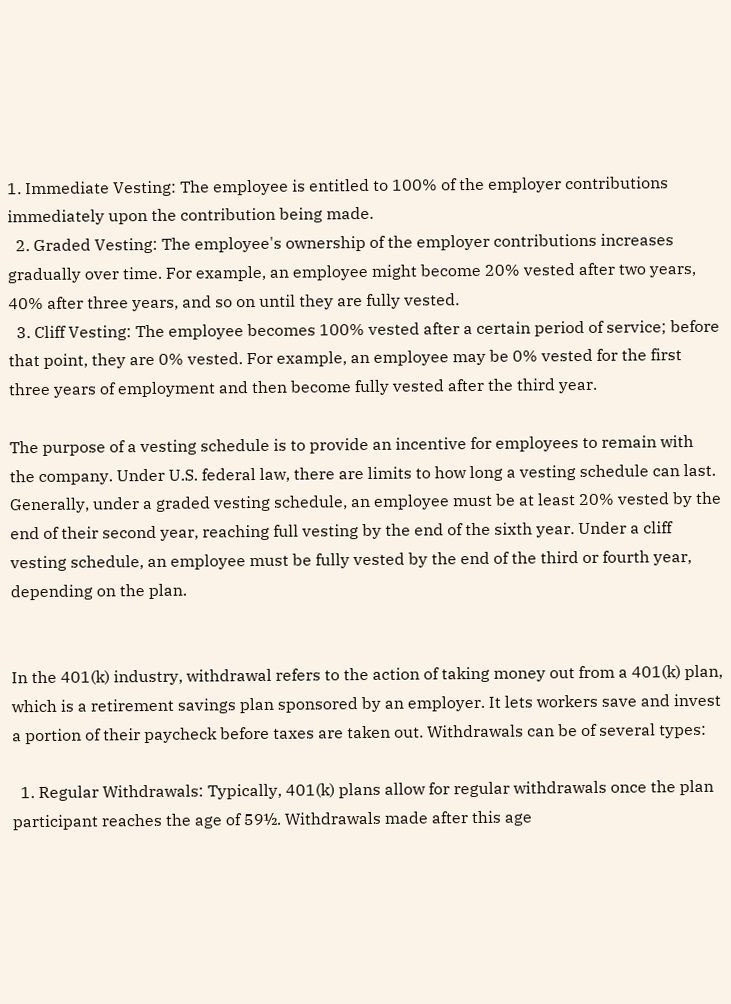1. Immediate Vesting: The employee is entitled to 100% of the employer contributions immediately upon the contribution being made.
  2. Graded Vesting: The employee's ownership of the employer contributions increases gradually over time. For example, an employee might become 20% vested after two years, 40% after three years, and so on until they are fully vested.
  3. Cliff Vesting: The employee becomes 100% vested after a certain period of service; before that point, they are 0% vested. For example, an employee may be 0% vested for the first three years of employment and then become fully vested after the third year.

The purpose of a vesting schedule is to provide an incentive for employees to remain with the company. Under U.S. federal law, there are limits to how long a vesting schedule can last. Generally, under a graded vesting schedule, an employee must be at least 20% vested by the end of their second year, reaching full vesting by the end of the sixth year. Under a cliff vesting schedule, an employee must be fully vested by the end of the third or fourth year, depending on the plan.


In the 401(k) industry, withdrawal refers to the action of taking money out from a 401(k) plan, which is a retirement savings plan sponsored by an employer. It lets workers save and invest a portion of their paycheck before taxes are taken out. Withdrawals can be of several types:

  1. Regular Withdrawals: Typically, 401(k) plans allow for regular withdrawals once the plan participant reaches the age of 59½. Withdrawals made after this age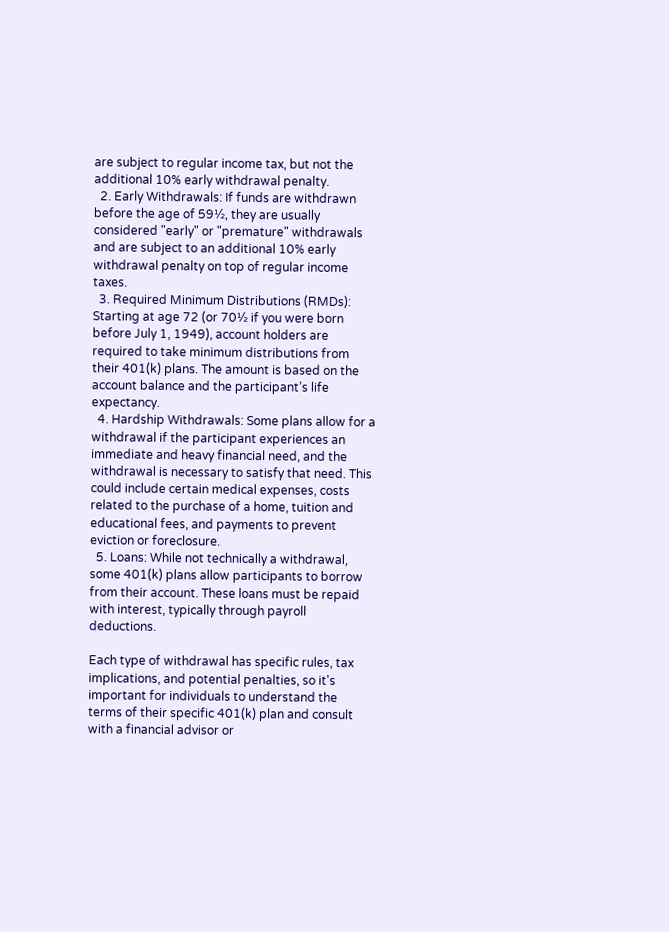are subject to regular income tax, but not the additional 10% early withdrawal penalty.
  2. Early Withdrawals: If funds are withdrawn before the age of 59½, they are usually considered "early" or "premature" withdrawals and are subject to an additional 10% early withdrawal penalty on top of regular income taxes.
  3. Required Minimum Distributions (RMDs): Starting at age 72 (or 70½ if you were born before July 1, 1949), account holders are required to take minimum distributions from their 401(k) plans. The amount is based on the account balance and the participant’s life expectancy.
  4. Hardship Withdrawals: Some plans allow for a withdrawal if the participant experiences an immediate and heavy financial need, and the withdrawal is necessary to satisfy that need. This could include certain medical expenses, costs related to the purchase of a home, tuition and educational fees, and payments to prevent eviction or foreclosure.
  5. Loans: While not technically a withdrawal, some 401(k) plans allow participants to borrow from their account. These loans must be repaid with interest, typically through payroll deductions.

Each type of withdrawal has specific rules, tax implications, and potential penalties, so it's important for individuals to understand the terms of their specific 401(k) plan and consult with a financial advisor or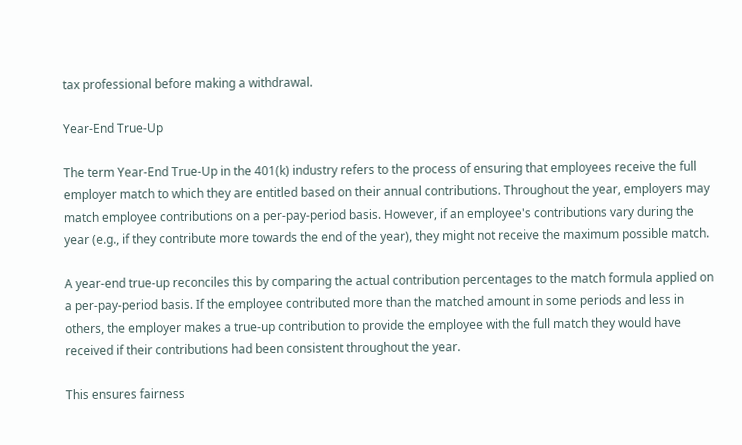tax professional before making a withdrawal.

Year-End True-Up

The term Year-End True-Up in the 401(k) industry refers to the process of ensuring that employees receive the full employer match to which they are entitled based on their annual contributions. Throughout the year, employers may match employee contributions on a per-pay-period basis. However, if an employee's contributions vary during the year (e.g., if they contribute more towards the end of the year), they might not receive the maximum possible match.

A year-end true-up reconciles this by comparing the actual contribution percentages to the match formula applied on a per-pay-period basis. If the employee contributed more than the matched amount in some periods and less in others, the employer makes a true-up contribution to provide the employee with the full match they would have received if their contributions had been consistent throughout the year.

This ensures fairness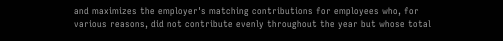and maximizes the employer's matching contributions for employees who, for various reasons, did not contribute evenly throughout the year but whose total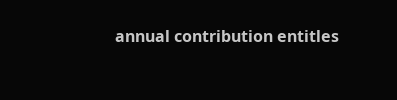annual contribution entitles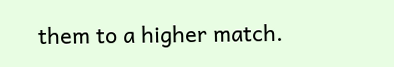them to a higher match.